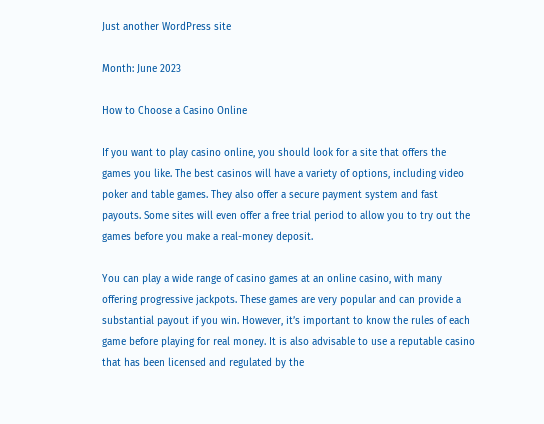Just another WordPress site

Month: June 2023

How to Choose a Casino Online

If you want to play casino online, you should look for a site that offers the games you like. The best casinos will have a variety of options, including video poker and table games. They also offer a secure payment system and fast payouts. Some sites will even offer a free trial period to allow you to try out the games before you make a real-money deposit.

You can play a wide range of casino games at an online casino, with many offering progressive jackpots. These games are very popular and can provide a substantial payout if you win. However, it’s important to know the rules of each game before playing for real money. It is also advisable to use a reputable casino that has been licensed and regulated by the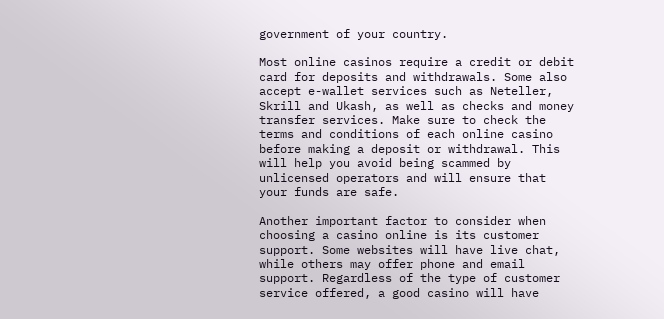government of your country.

Most online casinos require a credit or debit card for deposits and withdrawals. Some also accept e-wallet services such as Neteller, Skrill and Ukash, as well as checks and money transfer services. Make sure to check the terms and conditions of each online casino before making a deposit or withdrawal. This will help you avoid being scammed by unlicensed operators and will ensure that your funds are safe.

Another important factor to consider when choosing a casino online is its customer support. Some websites will have live chat, while others may offer phone and email support. Regardless of the type of customer service offered, a good casino will have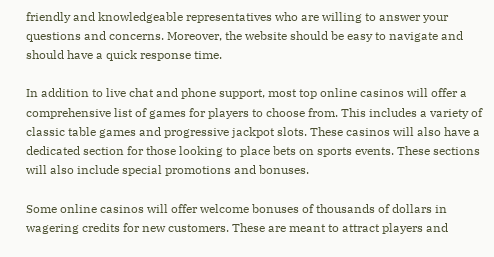friendly and knowledgeable representatives who are willing to answer your questions and concerns. Moreover, the website should be easy to navigate and should have a quick response time.

In addition to live chat and phone support, most top online casinos will offer a comprehensive list of games for players to choose from. This includes a variety of classic table games and progressive jackpot slots. These casinos will also have a dedicated section for those looking to place bets on sports events. These sections will also include special promotions and bonuses.

Some online casinos will offer welcome bonuses of thousands of dollars in wagering credits for new customers. These are meant to attract players and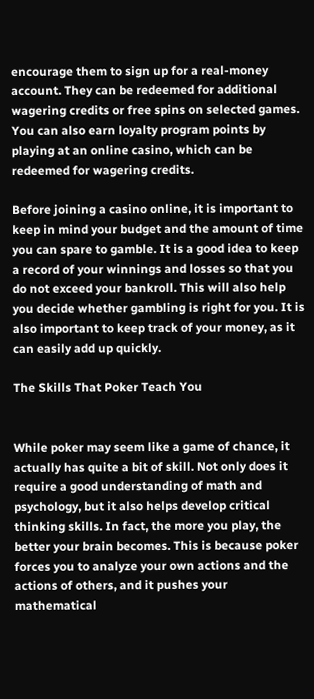encourage them to sign up for a real-money account. They can be redeemed for additional wagering credits or free spins on selected games. You can also earn loyalty program points by playing at an online casino, which can be redeemed for wagering credits.

Before joining a casino online, it is important to keep in mind your budget and the amount of time you can spare to gamble. It is a good idea to keep a record of your winnings and losses so that you do not exceed your bankroll. This will also help you decide whether gambling is right for you. It is also important to keep track of your money, as it can easily add up quickly.

The Skills That Poker Teach You


While poker may seem like a game of chance, it actually has quite a bit of skill. Not only does it require a good understanding of math and psychology, but it also helps develop critical thinking skills. In fact, the more you play, the better your brain becomes. This is because poker forces you to analyze your own actions and the actions of others, and it pushes your mathematical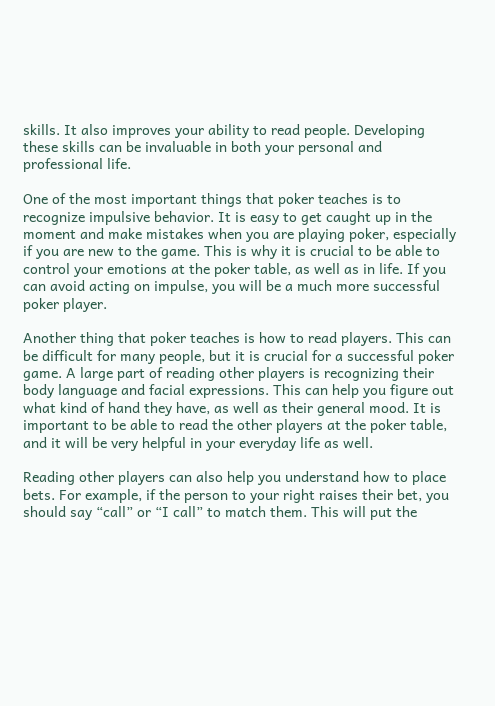skills. It also improves your ability to read people. Developing these skills can be invaluable in both your personal and professional life.

One of the most important things that poker teaches is to recognize impulsive behavior. It is easy to get caught up in the moment and make mistakes when you are playing poker, especially if you are new to the game. This is why it is crucial to be able to control your emotions at the poker table, as well as in life. If you can avoid acting on impulse, you will be a much more successful poker player.

Another thing that poker teaches is how to read players. This can be difficult for many people, but it is crucial for a successful poker game. A large part of reading other players is recognizing their body language and facial expressions. This can help you figure out what kind of hand they have, as well as their general mood. It is important to be able to read the other players at the poker table, and it will be very helpful in your everyday life as well.

Reading other players can also help you understand how to place bets. For example, if the person to your right raises their bet, you should say “call” or “I call” to match them. This will put the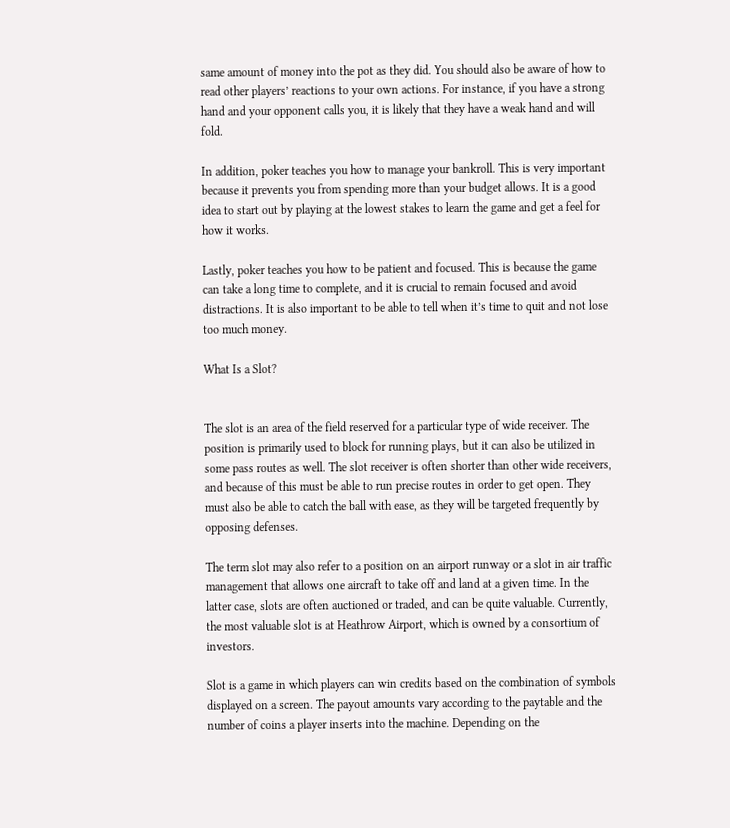same amount of money into the pot as they did. You should also be aware of how to read other players’ reactions to your own actions. For instance, if you have a strong hand and your opponent calls you, it is likely that they have a weak hand and will fold.

In addition, poker teaches you how to manage your bankroll. This is very important because it prevents you from spending more than your budget allows. It is a good idea to start out by playing at the lowest stakes to learn the game and get a feel for how it works.

Lastly, poker teaches you how to be patient and focused. This is because the game can take a long time to complete, and it is crucial to remain focused and avoid distractions. It is also important to be able to tell when it’s time to quit and not lose too much money.

What Is a Slot?


The slot is an area of the field reserved for a particular type of wide receiver. The position is primarily used to block for running plays, but it can also be utilized in some pass routes as well. The slot receiver is often shorter than other wide receivers, and because of this must be able to run precise routes in order to get open. They must also be able to catch the ball with ease, as they will be targeted frequently by opposing defenses.

The term slot may also refer to a position on an airport runway or a slot in air traffic management that allows one aircraft to take off and land at a given time. In the latter case, slots are often auctioned or traded, and can be quite valuable. Currently, the most valuable slot is at Heathrow Airport, which is owned by a consortium of investors.

Slot is a game in which players can win credits based on the combination of symbols displayed on a screen. The payout amounts vary according to the paytable and the number of coins a player inserts into the machine. Depending on the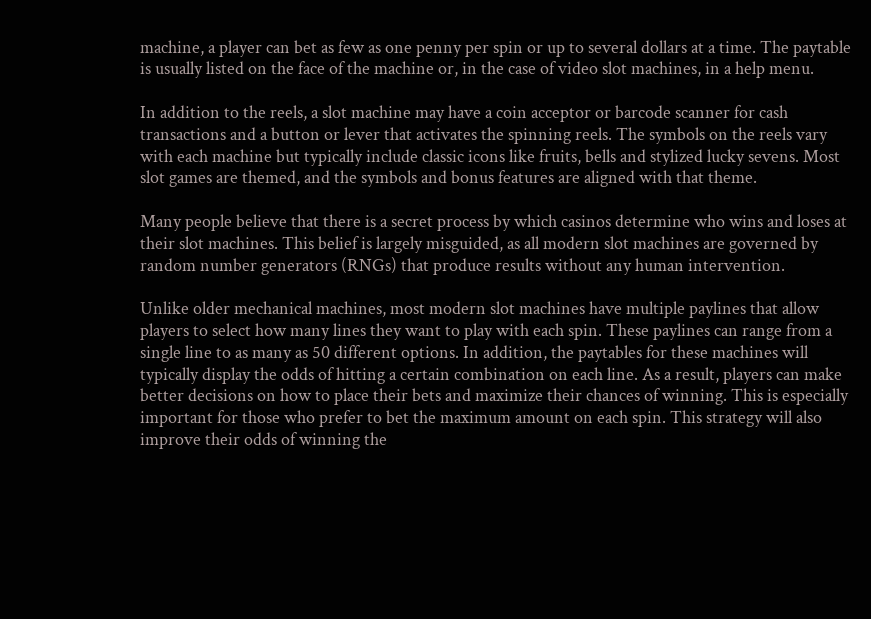machine, a player can bet as few as one penny per spin or up to several dollars at a time. The paytable is usually listed on the face of the machine or, in the case of video slot machines, in a help menu.

In addition to the reels, a slot machine may have a coin acceptor or barcode scanner for cash transactions and a button or lever that activates the spinning reels. The symbols on the reels vary with each machine but typically include classic icons like fruits, bells and stylized lucky sevens. Most slot games are themed, and the symbols and bonus features are aligned with that theme.

Many people believe that there is a secret process by which casinos determine who wins and loses at their slot machines. This belief is largely misguided, as all modern slot machines are governed by random number generators (RNGs) that produce results without any human intervention.

Unlike older mechanical machines, most modern slot machines have multiple paylines that allow players to select how many lines they want to play with each spin. These paylines can range from a single line to as many as 50 different options. In addition, the paytables for these machines will typically display the odds of hitting a certain combination on each line. As a result, players can make better decisions on how to place their bets and maximize their chances of winning. This is especially important for those who prefer to bet the maximum amount on each spin. This strategy will also improve their odds of winning the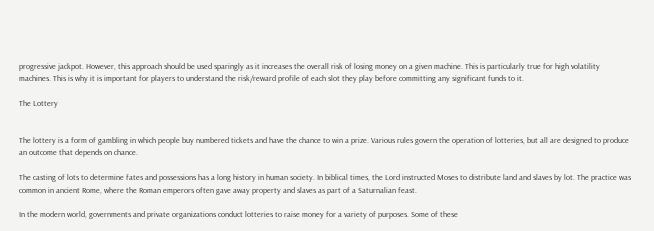progressive jackpot. However, this approach should be used sparingly as it increases the overall risk of losing money on a given machine. This is particularly true for high volatility machines. This is why it is important for players to understand the risk/reward profile of each slot they play before committing any significant funds to it.

The Lottery


The lottery is a form of gambling in which people buy numbered tickets and have the chance to win a prize. Various rules govern the operation of lotteries, but all are designed to produce an outcome that depends on chance.

The casting of lots to determine fates and possessions has a long history in human society. In biblical times, the Lord instructed Moses to distribute land and slaves by lot. The practice was common in ancient Rome, where the Roman emperors often gave away property and slaves as part of a Saturnalian feast.

In the modern world, governments and private organizations conduct lotteries to raise money for a variety of purposes. Some of these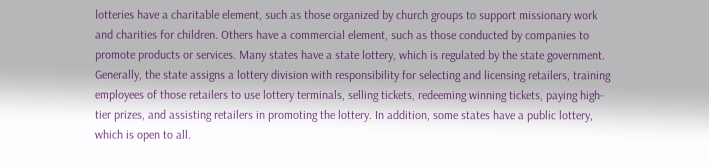lotteries have a charitable element, such as those organized by church groups to support missionary work and charities for children. Others have a commercial element, such as those conducted by companies to promote products or services. Many states have a state lottery, which is regulated by the state government. Generally, the state assigns a lottery division with responsibility for selecting and licensing retailers, training employees of those retailers to use lottery terminals, selling tickets, redeeming winning tickets, paying high-tier prizes, and assisting retailers in promoting the lottery. In addition, some states have a public lottery, which is open to all.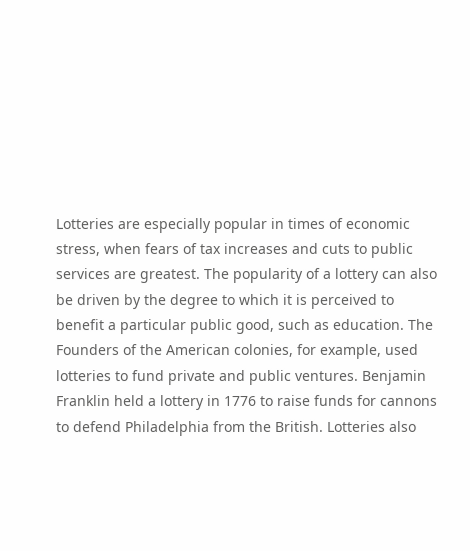Lotteries are especially popular in times of economic stress, when fears of tax increases and cuts to public services are greatest. The popularity of a lottery can also be driven by the degree to which it is perceived to benefit a particular public good, such as education. The Founders of the American colonies, for example, used lotteries to fund private and public ventures. Benjamin Franklin held a lottery in 1776 to raise funds for cannons to defend Philadelphia from the British. Lotteries also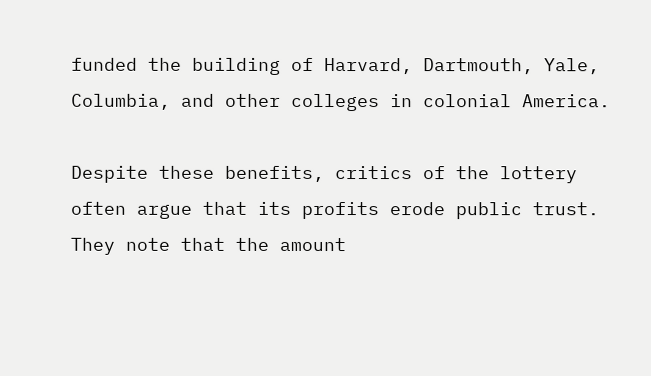funded the building of Harvard, Dartmouth, Yale, Columbia, and other colleges in colonial America.

Despite these benefits, critics of the lottery often argue that its profits erode public trust. They note that the amount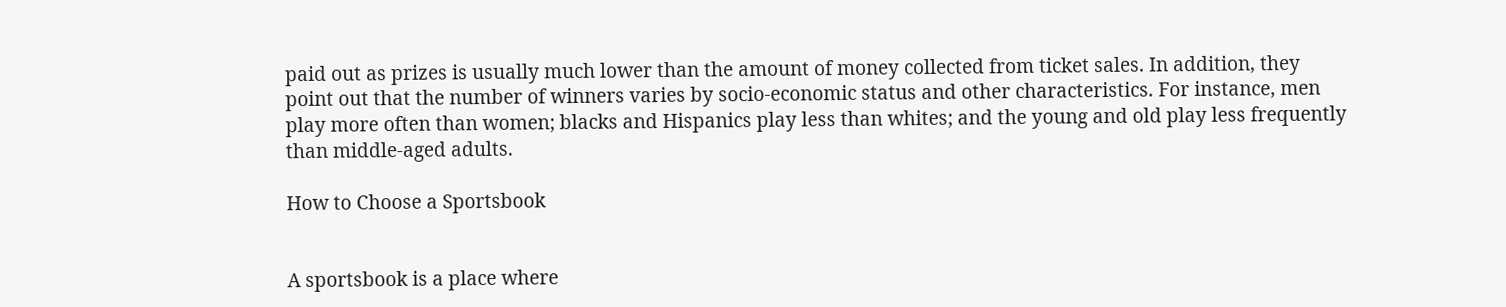paid out as prizes is usually much lower than the amount of money collected from ticket sales. In addition, they point out that the number of winners varies by socio-economic status and other characteristics. For instance, men play more often than women; blacks and Hispanics play less than whites; and the young and old play less frequently than middle-aged adults.

How to Choose a Sportsbook


A sportsbook is a place where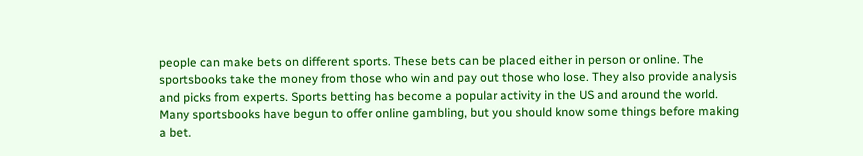people can make bets on different sports. These bets can be placed either in person or online. The sportsbooks take the money from those who win and pay out those who lose. They also provide analysis and picks from experts. Sports betting has become a popular activity in the US and around the world. Many sportsbooks have begun to offer online gambling, but you should know some things before making a bet.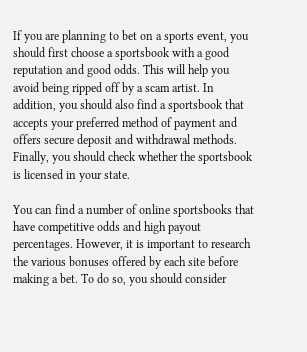If you are planning to bet on a sports event, you should first choose a sportsbook with a good reputation and good odds. This will help you avoid being ripped off by a scam artist. In addition, you should also find a sportsbook that accepts your preferred method of payment and offers secure deposit and withdrawal methods. Finally, you should check whether the sportsbook is licensed in your state.

You can find a number of online sportsbooks that have competitive odds and high payout percentages. However, it is important to research the various bonuses offered by each site before making a bet. To do so, you should consider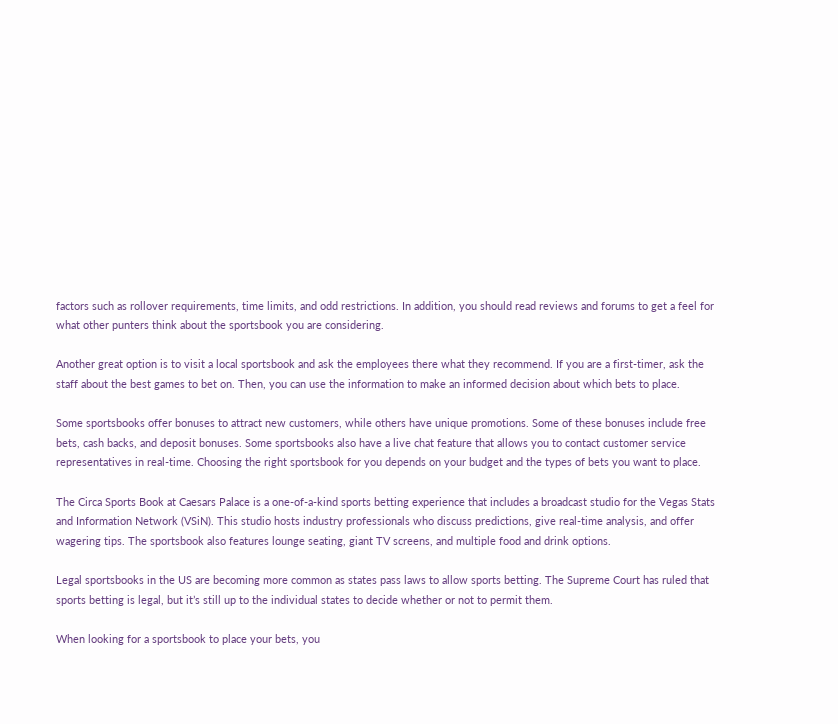factors such as rollover requirements, time limits, and odd restrictions. In addition, you should read reviews and forums to get a feel for what other punters think about the sportsbook you are considering.

Another great option is to visit a local sportsbook and ask the employees there what they recommend. If you are a first-timer, ask the staff about the best games to bet on. Then, you can use the information to make an informed decision about which bets to place.

Some sportsbooks offer bonuses to attract new customers, while others have unique promotions. Some of these bonuses include free bets, cash backs, and deposit bonuses. Some sportsbooks also have a live chat feature that allows you to contact customer service representatives in real-time. Choosing the right sportsbook for you depends on your budget and the types of bets you want to place.

The Circa Sports Book at Caesars Palace is a one-of-a-kind sports betting experience that includes a broadcast studio for the Vegas Stats and Information Network (VSiN). This studio hosts industry professionals who discuss predictions, give real-time analysis, and offer wagering tips. The sportsbook also features lounge seating, giant TV screens, and multiple food and drink options.

Legal sportsbooks in the US are becoming more common as states pass laws to allow sports betting. The Supreme Court has ruled that sports betting is legal, but it’s still up to the individual states to decide whether or not to permit them.

When looking for a sportsbook to place your bets, you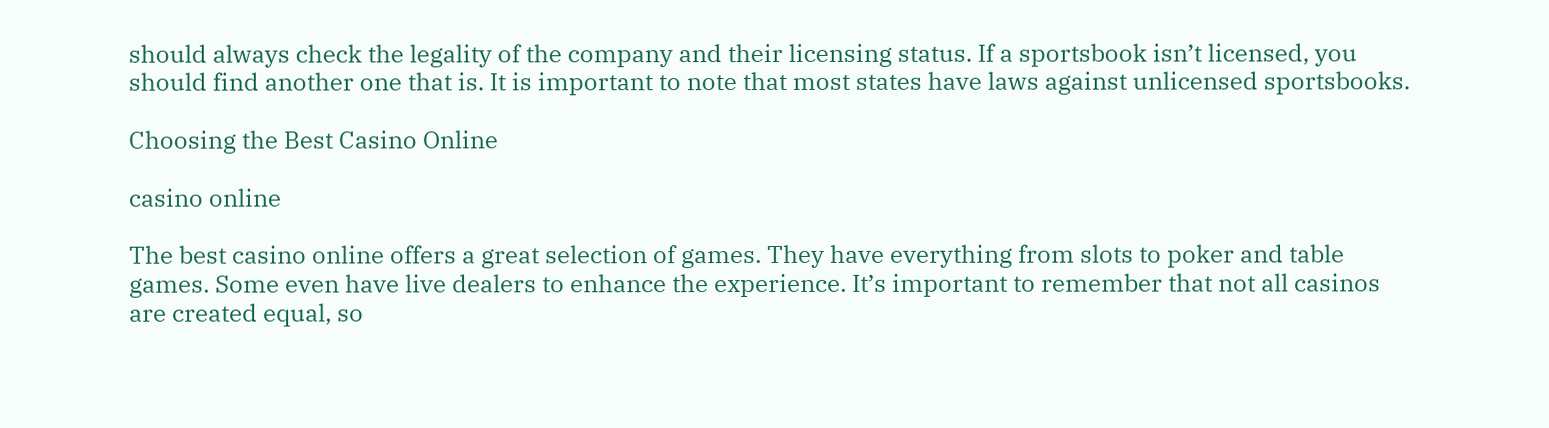should always check the legality of the company and their licensing status. If a sportsbook isn’t licensed, you should find another one that is. It is important to note that most states have laws against unlicensed sportsbooks.

Choosing the Best Casino Online

casino online

The best casino online offers a great selection of games. They have everything from slots to poker and table games. Some even have live dealers to enhance the experience. It’s important to remember that not all casinos are created equal, so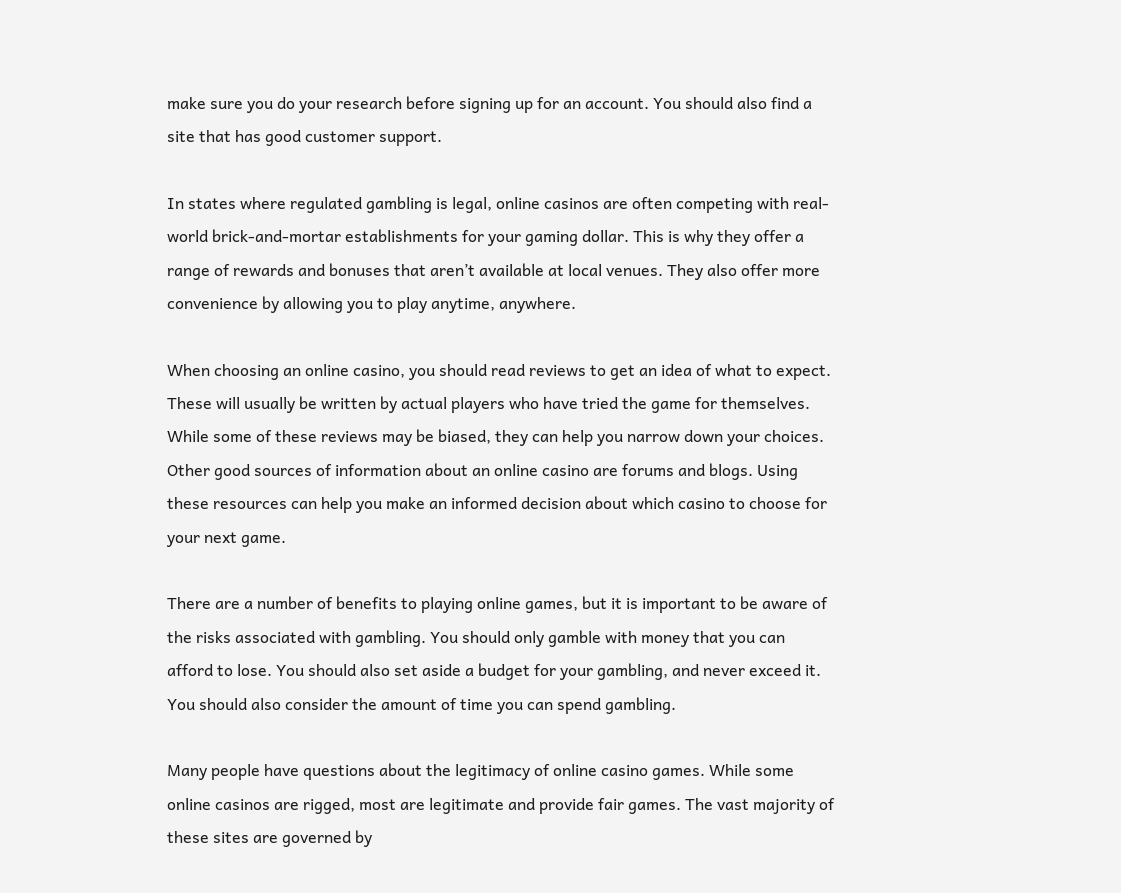make sure you do your research before signing up for an account. You should also find a site that has good customer support.

In states where regulated gambling is legal, online casinos are often competing with real-world brick-and-mortar establishments for your gaming dollar. This is why they offer a range of rewards and bonuses that aren’t available at local venues. They also offer more convenience by allowing you to play anytime, anywhere.

When choosing an online casino, you should read reviews to get an idea of what to expect. These will usually be written by actual players who have tried the game for themselves. While some of these reviews may be biased, they can help you narrow down your choices. Other good sources of information about an online casino are forums and blogs. Using these resources can help you make an informed decision about which casino to choose for your next game.

There are a number of benefits to playing online games, but it is important to be aware of the risks associated with gambling. You should only gamble with money that you can afford to lose. You should also set aside a budget for your gambling, and never exceed it. You should also consider the amount of time you can spend gambling.

Many people have questions about the legitimacy of online casino games. While some online casinos are rigged, most are legitimate and provide fair games. The vast majority of these sites are governed by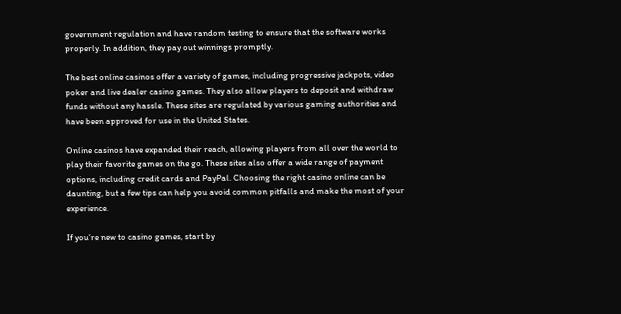government regulation and have random testing to ensure that the software works properly. In addition, they pay out winnings promptly.

The best online casinos offer a variety of games, including progressive jackpots, video poker and live dealer casino games. They also allow players to deposit and withdraw funds without any hassle. These sites are regulated by various gaming authorities and have been approved for use in the United States.

Online casinos have expanded their reach, allowing players from all over the world to play their favorite games on the go. These sites also offer a wide range of payment options, including credit cards and PayPal. Choosing the right casino online can be daunting, but a few tips can help you avoid common pitfalls and make the most of your experience.

If you’re new to casino games, start by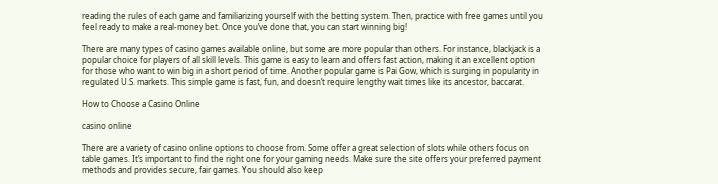reading the rules of each game and familiarizing yourself with the betting system. Then, practice with free games until you feel ready to make a real-money bet. Once you’ve done that, you can start winning big!

There are many types of casino games available online, but some are more popular than others. For instance, blackjack is a popular choice for players of all skill levels. This game is easy to learn and offers fast action, making it an excellent option for those who want to win big in a short period of time. Another popular game is Pai Gow, which is surging in popularity in regulated U.S. markets. This simple game is fast, fun, and doesn’t require lengthy wait times like its ancestor, baccarat.

How to Choose a Casino Online

casino online

There are a variety of casino online options to choose from. Some offer a great selection of slots while others focus on table games. It’s important to find the right one for your gaming needs. Make sure the site offers your preferred payment methods and provides secure, fair games. You should also keep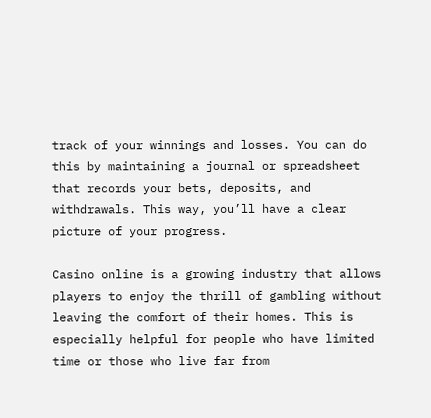track of your winnings and losses. You can do this by maintaining a journal or spreadsheet that records your bets, deposits, and withdrawals. This way, you’ll have a clear picture of your progress.

Casino online is a growing industry that allows players to enjoy the thrill of gambling without leaving the comfort of their homes. This is especially helpful for people who have limited time or those who live far from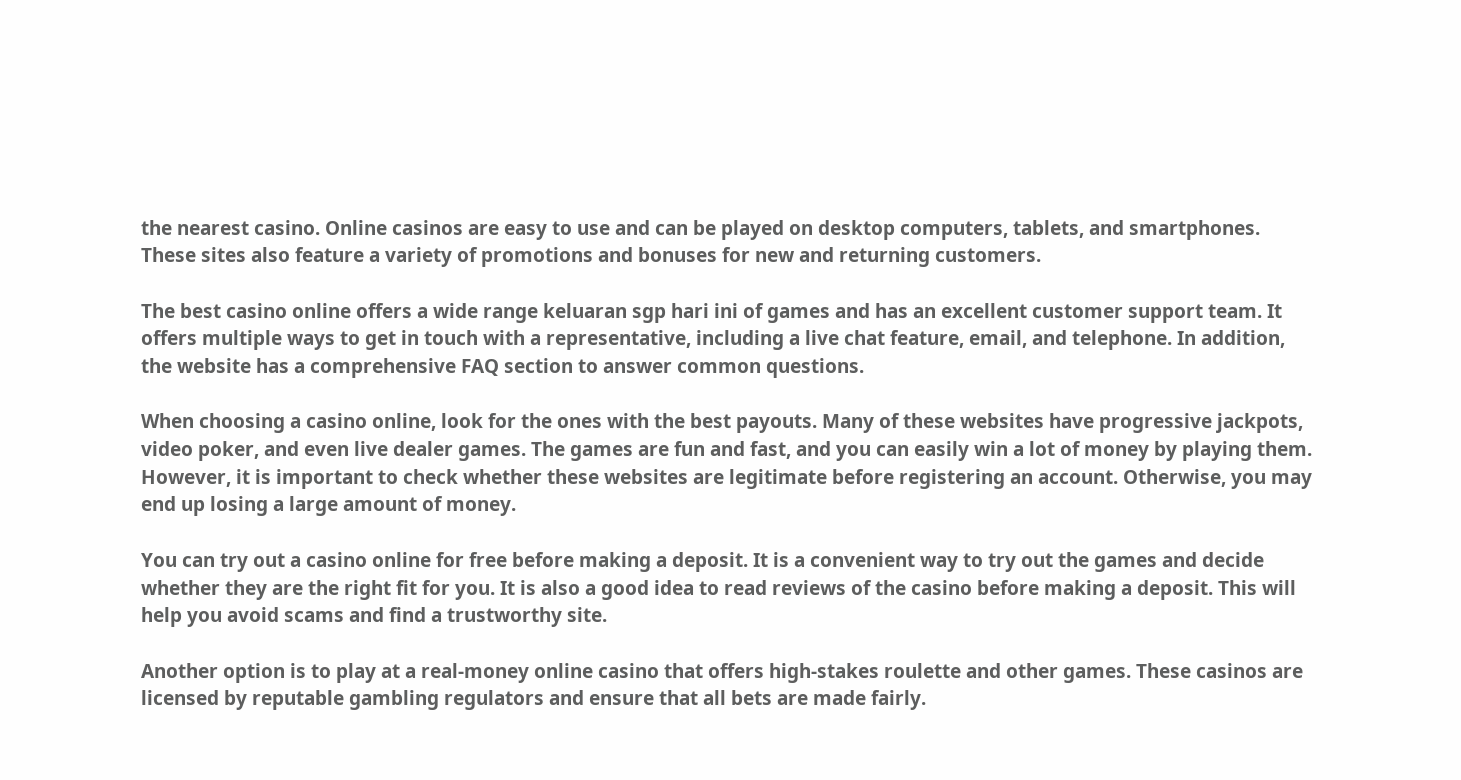the nearest casino. Online casinos are easy to use and can be played on desktop computers, tablets, and smartphones. These sites also feature a variety of promotions and bonuses for new and returning customers.

The best casino online offers a wide range keluaran sgp hari ini of games and has an excellent customer support team. It offers multiple ways to get in touch with a representative, including a live chat feature, email, and telephone. In addition, the website has a comprehensive FAQ section to answer common questions.

When choosing a casino online, look for the ones with the best payouts. Many of these websites have progressive jackpots, video poker, and even live dealer games. The games are fun and fast, and you can easily win a lot of money by playing them. However, it is important to check whether these websites are legitimate before registering an account. Otherwise, you may end up losing a large amount of money.

You can try out a casino online for free before making a deposit. It is a convenient way to try out the games and decide whether they are the right fit for you. It is also a good idea to read reviews of the casino before making a deposit. This will help you avoid scams and find a trustworthy site.

Another option is to play at a real-money online casino that offers high-stakes roulette and other games. These casinos are licensed by reputable gambling regulators and ensure that all bets are made fairly.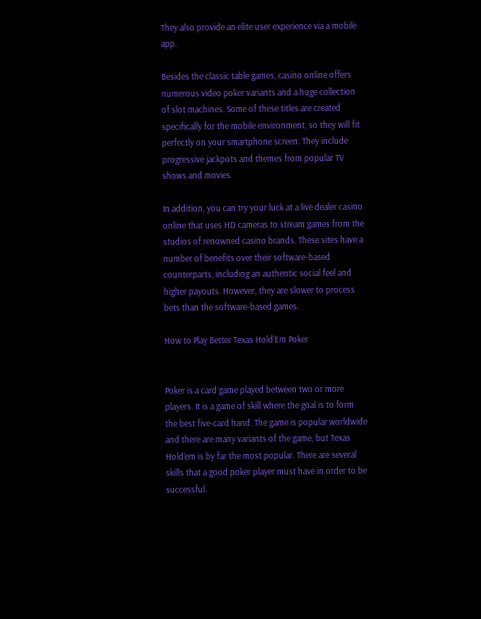They also provide an elite user experience via a mobile app.

Besides the classic table games, casino online offers numerous video poker variants and a huge collection of slot machines. Some of these titles are created specifically for the mobile environment, so they will fit perfectly on your smartphone screen. They include progressive jackpots and themes from popular TV shows and movies.

In addition, you can try your luck at a live dealer casino online that uses HD cameras to stream games from the studios of renowned casino brands. These sites have a number of benefits over their software-based counterparts, including an authentic social feel and higher payouts. However, they are slower to process bets than the software-based games.

How to Play Better Texas Hold’Em Poker


Poker is a card game played between two or more players. It is a game of skill where the goal is to form the best five-card hand. The game is popular worldwide and there are many variants of the game, but Texas Hold’em is by far the most popular. There are several skills that a good poker player must have in order to be successful.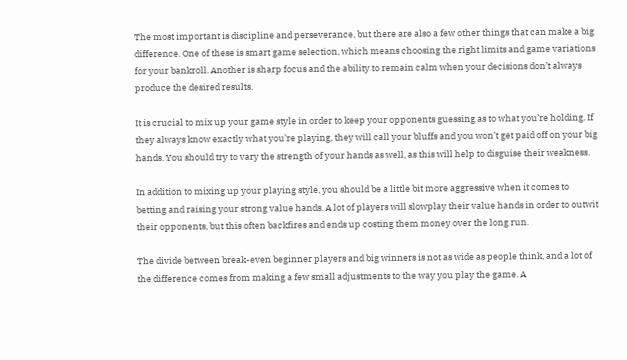The most important is discipline and perseverance, but there are also a few other things that can make a big difference. One of these is smart game selection, which means choosing the right limits and game variations for your bankroll. Another is sharp focus and the ability to remain calm when your decisions don’t always produce the desired results.

It is crucial to mix up your game style in order to keep your opponents guessing as to what you’re holding. If they always know exactly what you’re playing, they will call your bluffs and you won’t get paid off on your big hands. You should try to vary the strength of your hands as well, as this will help to disguise their weakness.

In addition to mixing up your playing style, you should be a little bit more aggressive when it comes to betting and raising your strong value hands. A lot of players will slowplay their value hands in order to outwit their opponents, but this often backfires and ends up costing them money over the long run.

The divide between break-even beginner players and big winners is not as wide as people think, and a lot of the difference comes from making a few small adjustments to the way you play the game. A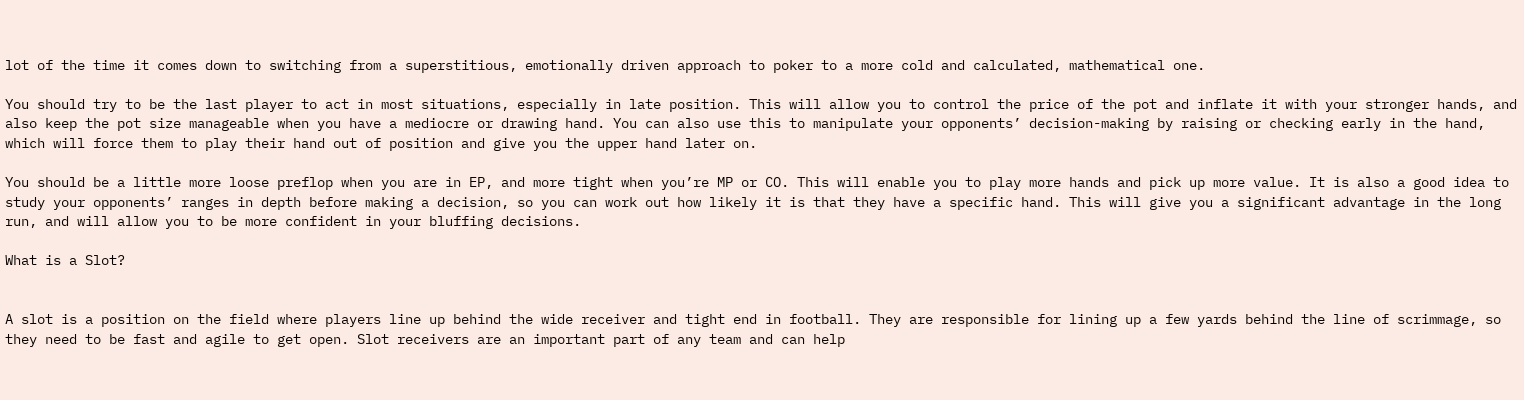lot of the time it comes down to switching from a superstitious, emotionally driven approach to poker to a more cold and calculated, mathematical one.

You should try to be the last player to act in most situations, especially in late position. This will allow you to control the price of the pot and inflate it with your stronger hands, and also keep the pot size manageable when you have a mediocre or drawing hand. You can also use this to manipulate your opponents’ decision-making by raising or checking early in the hand, which will force them to play their hand out of position and give you the upper hand later on.

You should be a little more loose preflop when you are in EP, and more tight when you’re MP or CO. This will enable you to play more hands and pick up more value. It is also a good idea to study your opponents’ ranges in depth before making a decision, so you can work out how likely it is that they have a specific hand. This will give you a significant advantage in the long run, and will allow you to be more confident in your bluffing decisions.

What is a Slot?


A slot is a position on the field where players line up behind the wide receiver and tight end in football. They are responsible for lining up a few yards behind the line of scrimmage, so they need to be fast and agile to get open. Slot receivers are an important part of any team and can help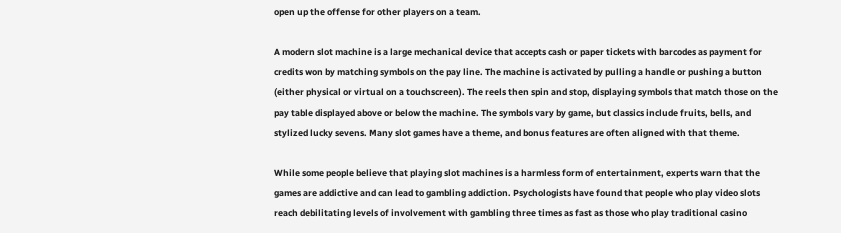open up the offense for other players on a team.

A modern slot machine is a large mechanical device that accepts cash or paper tickets with barcodes as payment for credits won by matching symbols on the pay line. The machine is activated by pulling a handle or pushing a button (either physical or virtual on a touchscreen). The reels then spin and stop, displaying symbols that match those on the pay table displayed above or below the machine. The symbols vary by game, but classics include fruits, bells, and stylized lucky sevens. Many slot games have a theme, and bonus features are often aligned with that theme.

While some people believe that playing slot machines is a harmless form of entertainment, experts warn that the games are addictive and can lead to gambling addiction. Psychologists have found that people who play video slots reach debilitating levels of involvement with gambling three times as fast as those who play traditional casino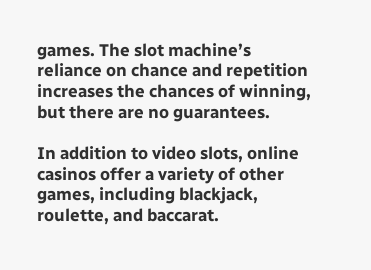games. The slot machine’s reliance on chance and repetition increases the chances of winning, but there are no guarantees.

In addition to video slots, online casinos offer a variety of other games, including blackjack, roulette, and baccarat.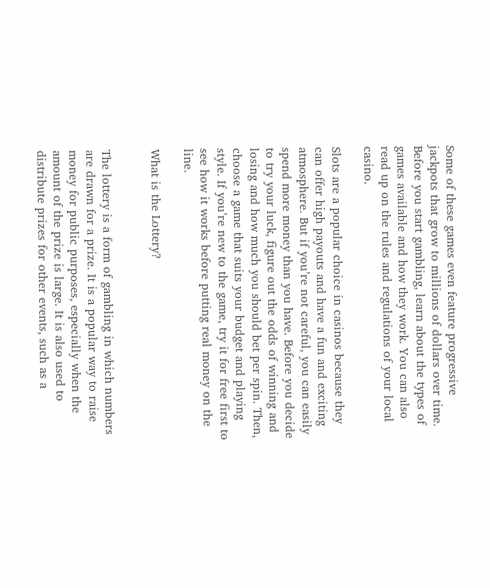Some of these games even feature progressive jackpots that grow to millions of dollars over time. Before you start gambling, learn about the types of games available and how they work. You can also read up on the rules and regulations of your local casino.

Slots are a popular choice in casinos because they can offer high payouts and have a fun and exciting atmosphere. But if you’re not careful, you can easily spend more money than you have. Before you decide to try your luck, figure out the odds of winning and losing and how much you should bet per spin. Then, choose a game that suits your budget and playing style. If you’re new to the game, try it for free first to see how it works before putting real money on the line.

What is the Lottery?


The lottery is a form of gambling in which numbers are drawn for a prize. It is a popular way to raise money for public purposes, especially when the amount of the prize is large. It is also used to distribute prizes for other events, such as a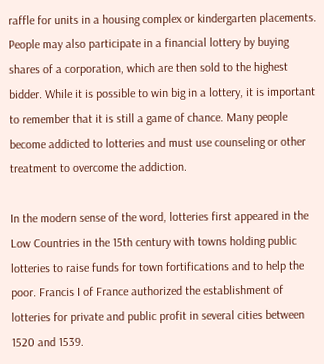raffle for units in a housing complex or kindergarten placements. People may also participate in a financial lottery by buying shares of a corporation, which are then sold to the highest bidder. While it is possible to win big in a lottery, it is important to remember that it is still a game of chance. Many people become addicted to lotteries and must use counseling or other treatment to overcome the addiction.

In the modern sense of the word, lotteries first appeared in the Low Countries in the 15th century with towns holding public lotteries to raise funds for town fortifications and to help the poor. Francis I of France authorized the establishment of lotteries for private and public profit in several cities between 1520 and 1539.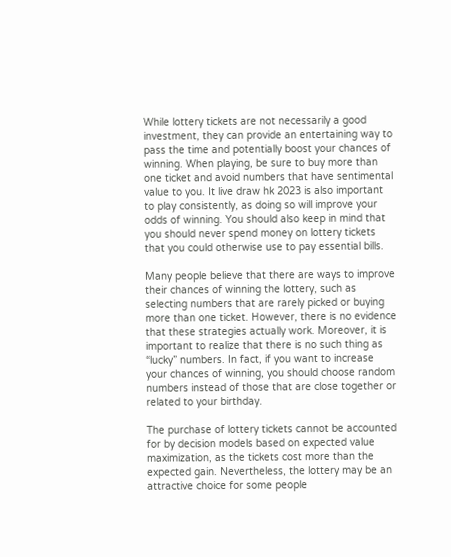While lottery tickets are not necessarily a good investment, they can provide an entertaining way to pass the time and potentially boost your chances of winning. When playing, be sure to buy more than one ticket and avoid numbers that have sentimental value to you. It live draw hk 2023 is also important to play consistently, as doing so will improve your odds of winning. You should also keep in mind that you should never spend money on lottery tickets that you could otherwise use to pay essential bills.

Many people believe that there are ways to improve their chances of winning the lottery, such as selecting numbers that are rarely picked or buying more than one ticket. However, there is no evidence that these strategies actually work. Moreover, it is important to realize that there is no such thing as “lucky” numbers. In fact, if you want to increase your chances of winning, you should choose random numbers instead of those that are close together or related to your birthday.

The purchase of lottery tickets cannot be accounted for by decision models based on expected value maximization, as the tickets cost more than the expected gain. Nevertheless, the lottery may be an attractive choice for some people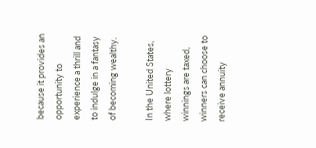because it provides an opportunity to experience a thrill and to indulge in a fantasy of becoming wealthy.

In the United States, where lottery winnings are taxed, winners can choose to receive annuity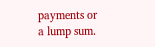payments or a lump sum.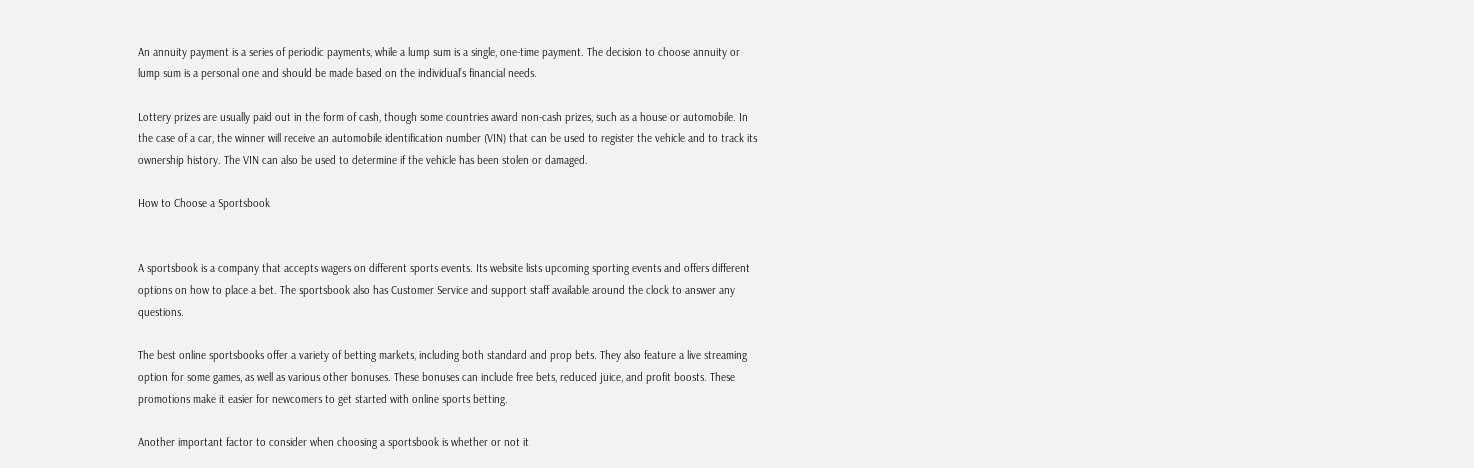An annuity payment is a series of periodic payments, while a lump sum is a single, one-time payment. The decision to choose annuity or lump sum is a personal one and should be made based on the individual’s financial needs.

Lottery prizes are usually paid out in the form of cash, though some countries award non-cash prizes, such as a house or automobile. In the case of a car, the winner will receive an automobile identification number (VIN) that can be used to register the vehicle and to track its ownership history. The VIN can also be used to determine if the vehicle has been stolen or damaged.

How to Choose a Sportsbook


A sportsbook is a company that accepts wagers on different sports events. Its website lists upcoming sporting events and offers different options on how to place a bet. The sportsbook also has Customer Service and support staff available around the clock to answer any questions.

The best online sportsbooks offer a variety of betting markets, including both standard and prop bets. They also feature a live streaming option for some games, as well as various other bonuses. These bonuses can include free bets, reduced juice, and profit boosts. These promotions make it easier for newcomers to get started with online sports betting.

Another important factor to consider when choosing a sportsbook is whether or not it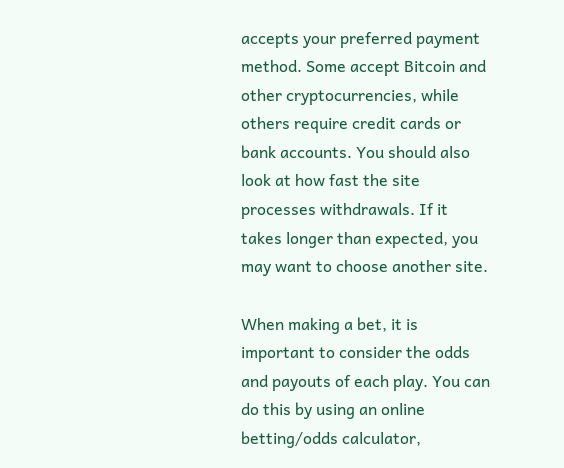accepts your preferred payment method. Some accept Bitcoin and other cryptocurrencies, while others require credit cards or bank accounts. You should also look at how fast the site processes withdrawals. If it takes longer than expected, you may want to choose another site.

When making a bet, it is important to consider the odds and payouts of each play. You can do this by using an online betting/odds calculator,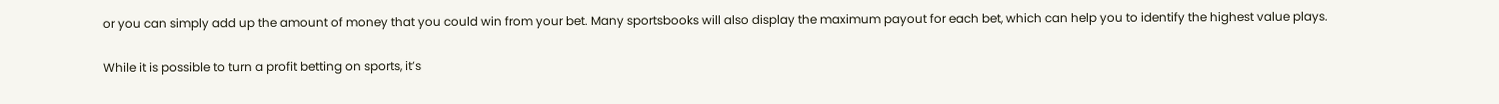or you can simply add up the amount of money that you could win from your bet. Many sportsbooks will also display the maximum payout for each bet, which can help you to identify the highest value plays.

While it is possible to turn a profit betting on sports, it’s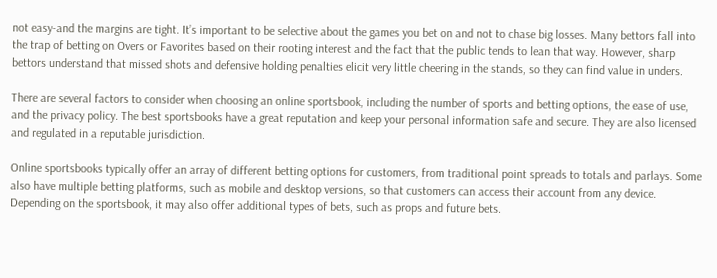not easy-and the margins are tight. It’s important to be selective about the games you bet on and not to chase big losses. Many bettors fall into the trap of betting on Overs or Favorites based on their rooting interest and the fact that the public tends to lean that way. However, sharp bettors understand that missed shots and defensive holding penalties elicit very little cheering in the stands, so they can find value in unders.

There are several factors to consider when choosing an online sportsbook, including the number of sports and betting options, the ease of use, and the privacy policy. The best sportsbooks have a great reputation and keep your personal information safe and secure. They are also licensed and regulated in a reputable jurisdiction.

Online sportsbooks typically offer an array of different betting options for customers, from traditional point spreads to totals and parlays. Some also have multiple betting platforms, such as mobile and desktop versions, so that customers can access their account from any device. Depending on the sportsbook, it may also offer additional types of bets, such as props and future bets.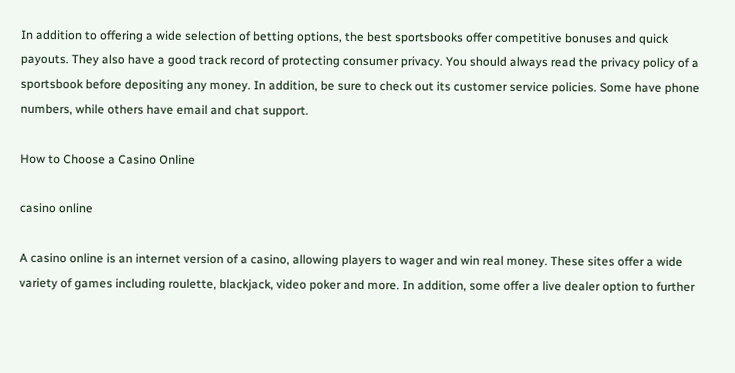In addition to offering a wide selection of betting options, the best sportsbooks offer competitive bonuses and quick payouts. They also have a good track record of protecting consumer privacy. You should always read the privacy policy of a sportsbook before depositing any money. In addition, be sure to check out its customer service policies. Some have phone numbers, while others have email and chat support.

How to Choose a Casino Online

casino online

A casino online is an internet version of a casino, allowing players to wager and win real money. These sites offer a wide variety of games including roulette, blackjack, video poker and more. In addition, some offer a live dealer option to further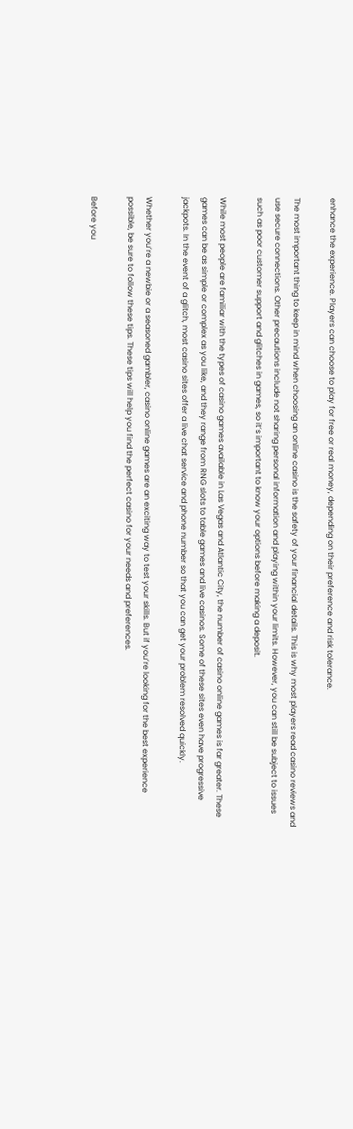enhance the experience. Players can choose to play for free or real money, depending on their preference and risk tolerance.

The most important thing to keep in mind when choosing an online casino is the safety of your financial details. This is why most players read casino reviews and use secure connections. Other precautions include not sharing personal information and playing within your limits. However, you can still be subject to issues such as poor customer support and glitches in games, so it’s important to know your options before making a deposit.

While most people are familiar with the types of casino games available in Las Vegas and Atlantic City, the number of casino online games is far greater. These games can be as simple or complex as you like, and they range from RNG slots to table games and live casinos. Some of these sites even have progressive jackpots. In the event of a glitch, most casino sites offer a live chat service and phone number so that you can get your problem resolved quickly.

Whether you’re a newbie or a seasoned gambler, casino online games are an exciting way to test your skills. But if you’re looking for the best experience possible, be sure to follow these tips. These tips will help you find the perfect casino for your needs and preferences.

Before you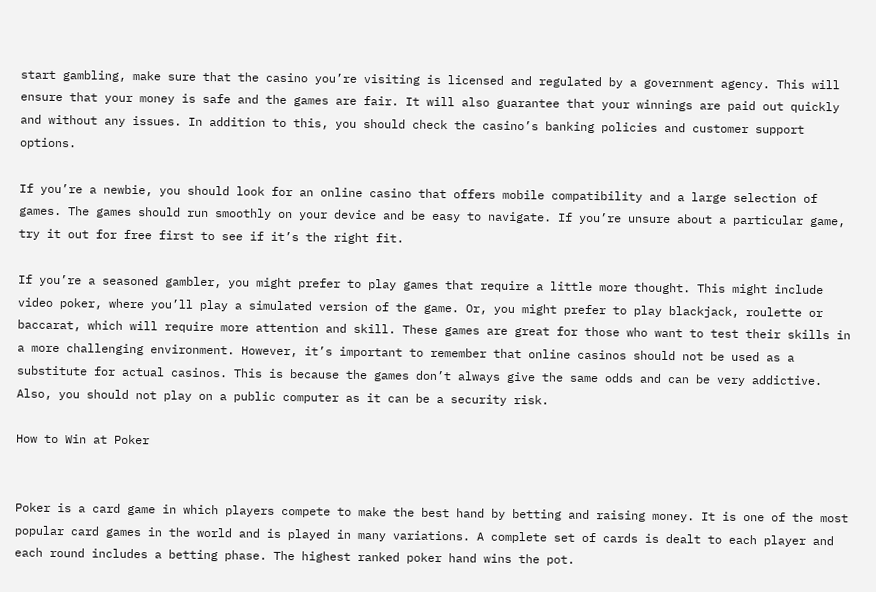start gambling, make sure that the casino you’re visiting is licensed and regulated by a government agency. This will ensure that your money is safe and the games are fair. It will also guarantee that your winnings are paid out quickly and without any issues. In addition to this, you should check the casino’s banking policies and customer support options.

If you’re a newbie, you should look for an online casino that offers mobile compatibility and a large selection of games. The games should run smoothly on your device and be easy to navigate. If you’re unsure about a particular game, try it out for free first to see if it’s the right fit.

If you’re a seasoned gambler, you might prefer to play games that require a little more thought. This might include video poker, where you’ll play a simulated version of the game. Or, you might prefer to play blackjack, roulette or baccarat, which will require more attention and skill. These games are great for those who want to test their skills in a more challenging environment. However, it’s important to remember that online casinos should not be used as a substitute for actual casinos. This is because the games don’t always give the same odds and can be very addictive. Also, you should not play on a public computer as it can be a security risk.

How to Win at Poker


Poker is a card game in which players compete to make the best hand by betting and raising money. It is one of the most popular card games in the world and is played in many variations. A complete set of cards is dealt to each player and each round includes a betting phase. The highest ranked poker hand wins the pot.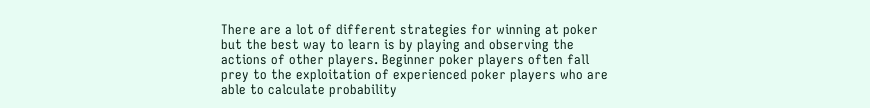There are a lot of different strategies for winning at poker but the best way to learn is by playing and observing the actions of other players. Beginner poker players often fall prey to the exploitation of experienced poker players who are able to calculate probability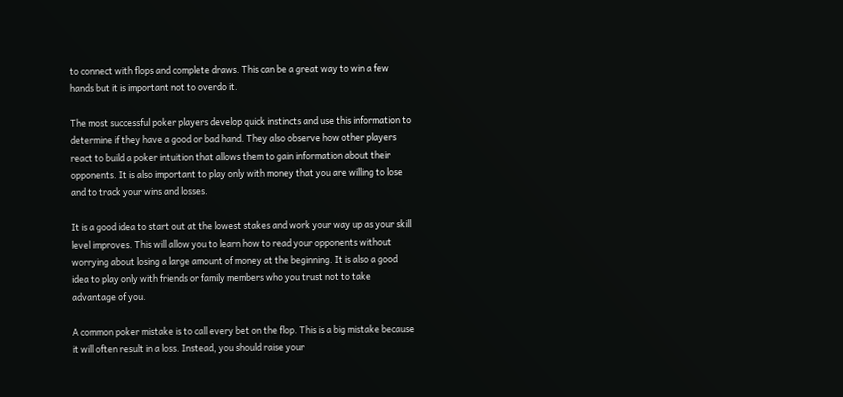to connect with flops and complete draws. This can be a great way to win a few hands but it is important not to overdo it.

The most successful poker players develop quick instincts and use this information to determine if they have a good or bad hand. They also observe how other players react to build a poker intuition that allows them to gain information about their opponents. It is also important to play only with money that you are willing to lose and to track your wins and losses.

It is a good idea to start out at the lowest stakes and work your way up as your skill level improves. This will allow you to learn how to read your opponents without worrying about losing a large amount of money at the beginning. It is also a good idea to play only with friends or family members who you trust not to take advantage of you.

A common poker mistake is to call every bet on the flop. This is a big mistake because it will often result in a loss. Instead, you should raise your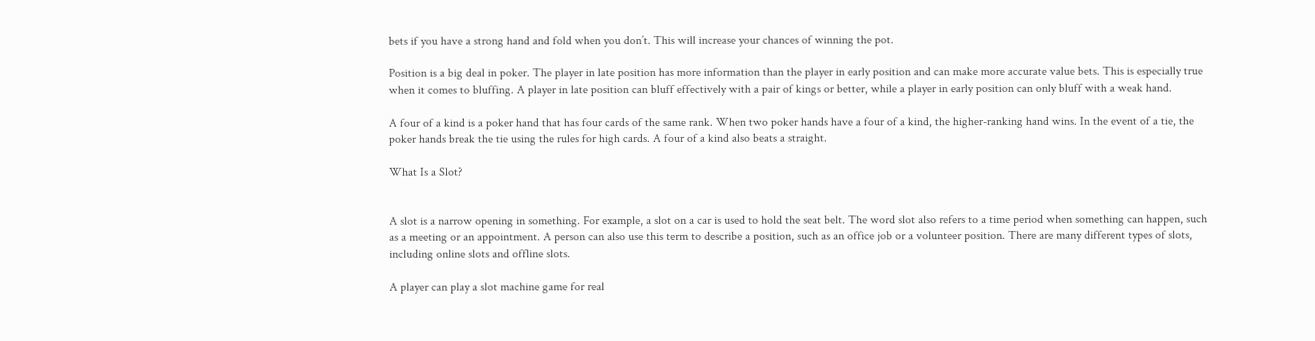bets if you have a strong hand and fold when you don’t. This will increase your chances of winning the pot.

Position is a big deal in poker. The player in late position has more information than the player in early position and can make more accurate value bets. This is especially true when it comes to bluffing. A player in late position can bluff effectively with a pair of kings or better, while a player in early position can only bluff with a weak hand.

A four of a kind is a poker hand that has four cards of the same rank. When two poker hands have a four of a kind, the higher-ranking hand wins. In the event of a tie, the poker hands break the tie using the rules for high cards. A four of a kind also beats a straight.

What Is a Slot?


A slot is a narrow opening in something. For example, a slot on a car is used to hold the seat belt. The word slot also refers to a time period when something can happen, such as a meeting or an appointment. A person can also use this term to describe a position, such as an office job or a volunteer position. There are many different types of slots, including online slots and offline slots.

A player can play a slot machine game for real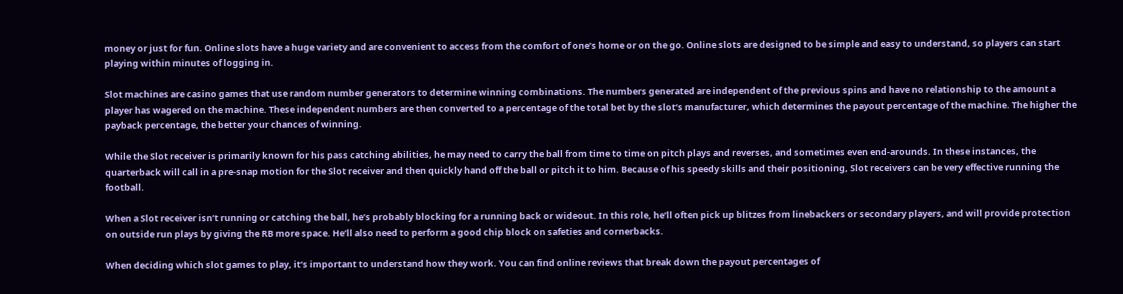money or just for fun. Online slots have a huge variety and are convenient to access from the comfort of one’s home or on the go. Online slots are designed to be simple and easy to understand, so players can start playing within minutes of logging in.

Slot machines are casino games that use random number generators to determine winning combinations. The numbers generated are independent of the previous spins and have no relationship to the amount a player has wagered on the machine. These independent numbers are then converted to a percentage of the total bet by the slot’s manufacturer, which determines the payout percentage of the machine. The higher the payback percentage, the better your chances of winning.

While the Slot receiver is primarily known for his pass catching abilities, he may need to carry the ball from time to time on pitch plays and reverses, and sometimes even end-arounds. In these instances, the quarterback will call in a pre-snap motion for the Slot receiver and then quickly hand off the ball or pitch it to him. Because of his speedy skills and their positioning, Slot receivers can be very effective running the football.

When a Slot receiver isn’t running or catching the ball, he’s probably blocking for a running back or wideout. In this role, he’ll often pick up blitzes from linebackers or secondary players, and will provide protection on outside run plays by giving the RB more space. He’ll also need to perform a good chip block on safeties and cornerbacks.

When deciding which slot games to play, it’s important to understand how they work. You can find online reviews that break down the payout percentages of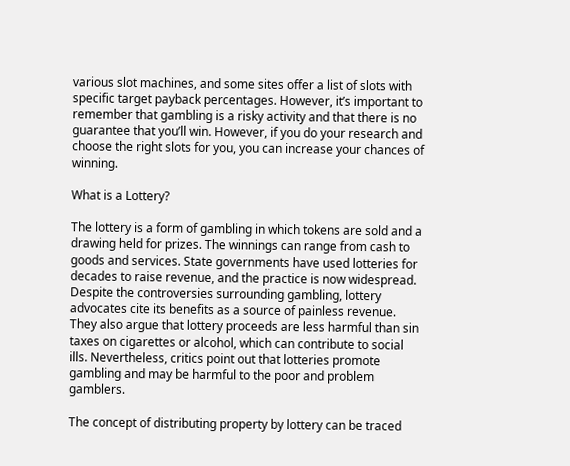various slot machines, and some sites offer a list of slots with specific target payback percentages. However, it’s important to remember that gambling is a risky activity and that there is no guarantee that you’ll win. However, if you do your research and choose the right slots for you, you can increase your chances of winning.

What is a Lottery?

The lottery is a form of gambling in which tokens are sold and a drawing held for prizes. The winnings can range from cash to goods and services. State governments have used lotteries for decades to raise revenue, and the practice is now widespread. Despite the controversies surrounding gambling, lottery advocates cite its benefits as a source of painless revenue. They also argue that lottery proceeds are less harmful than sin taxes on cigarettes or alcohol, which can contribute to social ills. Nevertheless, critics point out that lotteries promote gambling and may be harmful to the poor and problem gamblers.

The concept of distributing property by lottery can be traced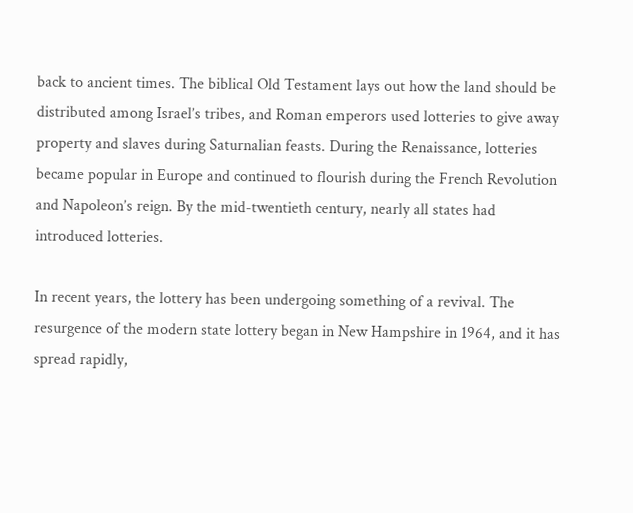back to ancient times. The biblical Old Testament lays out how the land should be distributed among Israel’s tribes, and Roman emperors used lotteries to give away property and slaves during Saturnalian feasts. During the Renaissance, lotteries became popular in Europe and continued to flourish during the French Revolution and Napoleon’s reign. By the mid-twentieth century, nearly all states had introduced lotteries.

In recent years, the lottery has been undergoing something of a revival. The resurgence of the modern state lottery began in New Hampshire in 1964, and it has spread rapidly,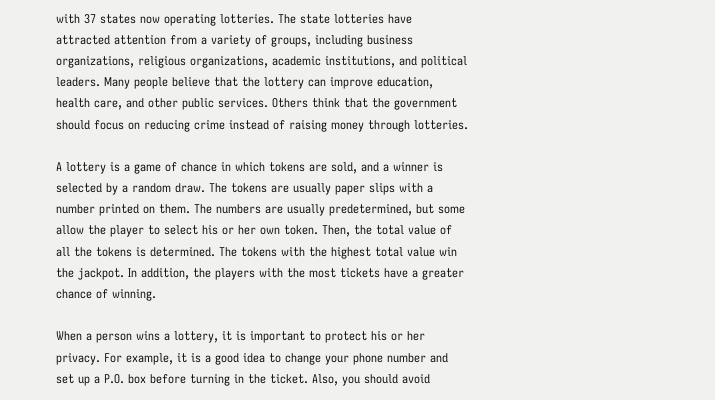with 37 states now operating lotteries. The state lotteries have attracted attention from a variety of groups, including business organizations, religious organizations, academic institutions, and political leaders. Many people believe that the lottery can improve education, health care, and other public services. Others think that the government should focus on reducing crime instead of raising money through lotteries.

A lottery is a game of chance in which tokens are sold, and a winner is selected by a random draw. The tokens are usually paper slips with a number printed on them. The numbers are usually predetermined, but some allow the player to select his or her own token. Then, the total value of all the tokens is determined. The tokens with the highest total value win the jackpot. In addition, the players with the most tickets have a greater chance of winning.

When a person wins a lottery, it is important to protect his or her privacy. For example, it is a good idea to change your phone number and set up a P.O. box before turning in the ticket. Also, you should avoid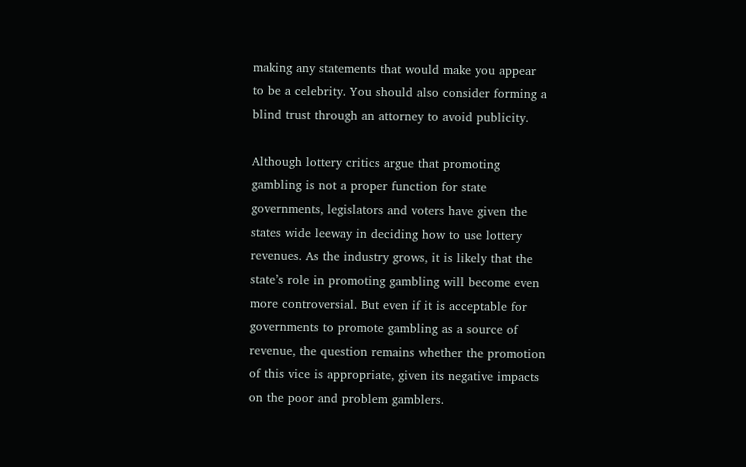making any statements that would make you appear to be a celebrity. You should also consider forming a blind trust through an attorney to avoid publicity.

Although lottery critics argue that promoting gambling is not a proper function for state governments, legislators and voters have given the states wide leeway in deciding how to use lottery revenues. As the industry grows, it is likely that the state’s role in promoting gambling will become even more controversial. But even if it is acceptable for governments to promote gambling as a source of revenue, the question remains whether the promotion of this vice is appropriate, given its negative impacts on the poor and problem gamblers.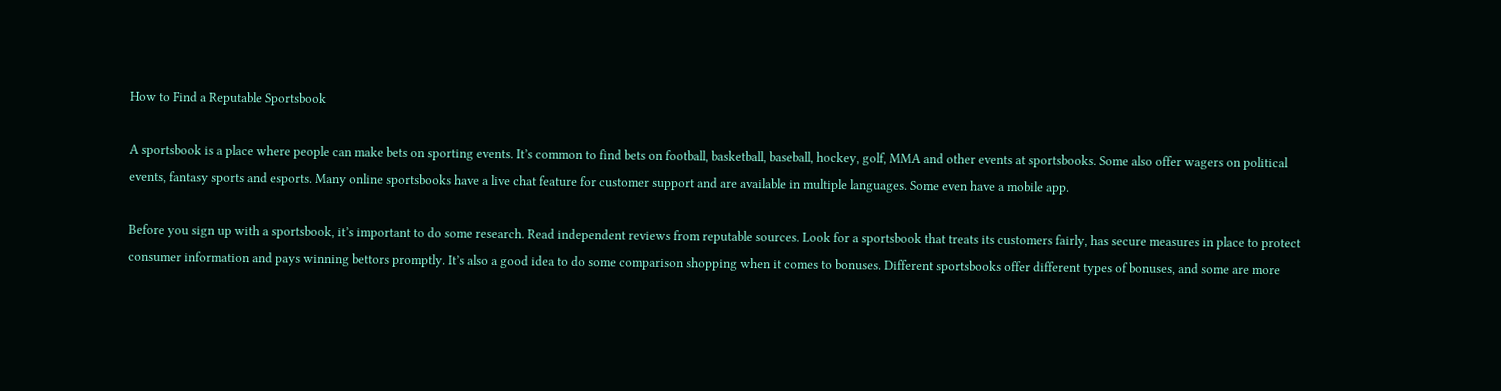How to Find a Reputable Sportsbook

A sportsbook is a place where people can make bets on sporting events. It’s common to find bets on football, basketball, baseball, hockey, golf, MMA and other events at sportsbooks. Some also offer wagers on political events, fantasy sports and esports. Many online sportsbooks have a live chat feature for customer support and are available in multiple languages. Some even have a mobile app.

Before you sign up with a sportsbook, it’s important to do some research. Read independent reviews from reputable sources. Look for a sportsbook that treats its customers fairly, has secure measures in place to protect consumer information and pays winning bettors promptly. It’s also a good idea to do some comparison shopping when it comes to bonuses. Different sportsbooks offer different types of bonuses, and some are more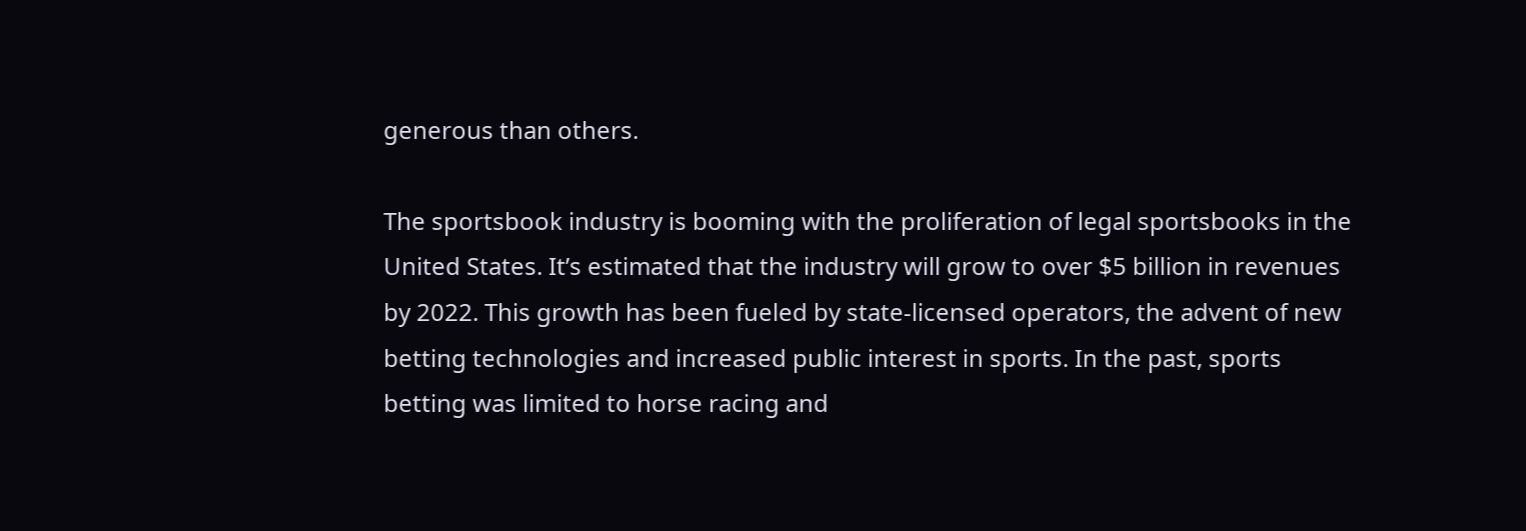generous than others.

The sportsbook industry is booming with the proliferation of legal sportsbooks in the United States. It’s estimated that the industry will grow to over $5 billion in revenues by 2022. This growth has been fueled by state-licensed operators, the advent of new betting technologies and increased public interest in sports. In the past, sports betting was limited to horse racing and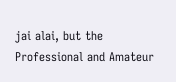jai alai, but the Professional and Amateur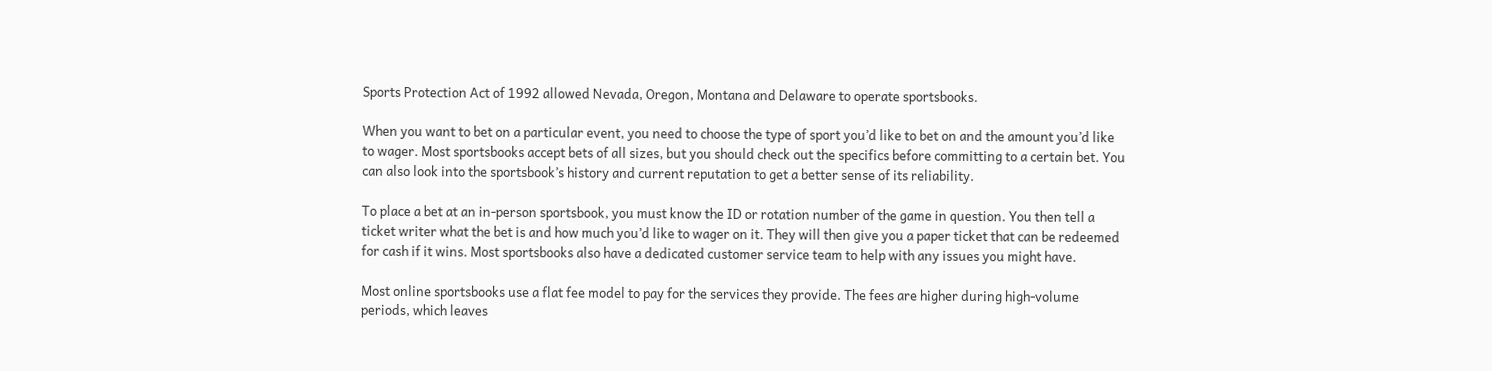Sports Protection Act of 1992 allowed Nevada, Oregon, Montana and Delaware to operate sportsbooks.

When you want to bet on a particular event, you need to choose the type of sport you’d like to bet on and the amount you’d like to wager. Most sportsbooks accept bets of all sizes, but you should check out the specifics before committing to a certain bet. You can also look into the sportsbook’s history and current reputation to get a better sense of its reliability.

To place a bet at an in-person sportsbook, you must know the ID or rotation number of the game in question. You then tell a ticket writer what the bet is and how much you’d like to wager on it. They will then give you a paper ticket that can be redeemed for cash if it wins. Most sportsbooks also have a dedicated customer service team to help with any issues you might have.

Most online sportsbooks use a flat fee model to pay for the services they provide. The fees are higher during high-volume periods, which leaves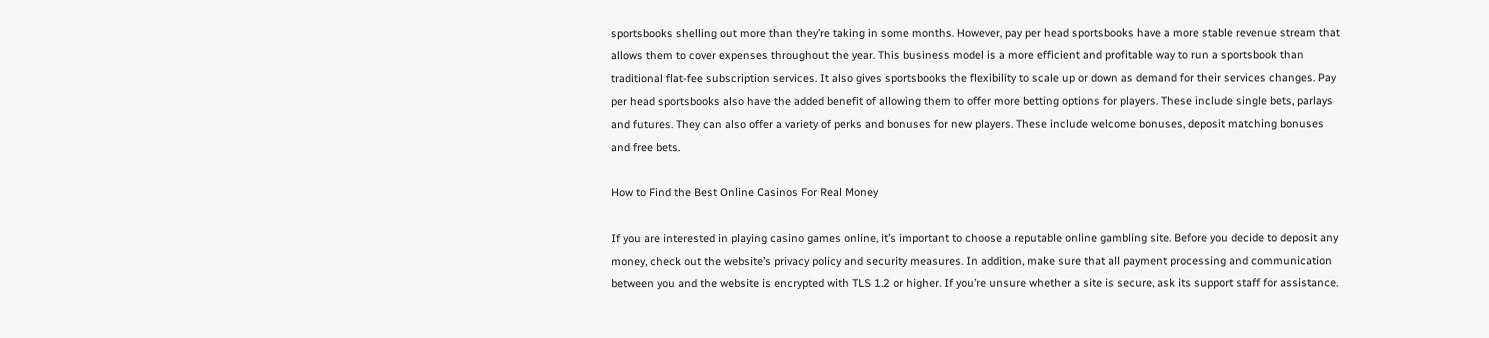sportsbooks shelling out more than they’re taking in some months. However, pay per head sportsbooks have a more stable revenue stream that allows them to cover expenses throughout the year. This business model is a more efficient and profitable way to run a sportsbook than traditional flat-fee subscription services. It also gives sportsbooks the flexibility to scale up or down as demand for their services changes. Pay per head sportsbooks also have the added benefit of allowing them to offer more betting options for players. These include single bets, parlays and futures. They can also offer a variety of perks and bonuses for new players. These include welcome bonuses, deposit matching bonuses and free bets.

How to Find the Best Online Casinos For Real Money

If you are interested in playing casino games online, it’s important to choose a reputable online gambling site. Before you decide to deposit any money, check out the website’s privacy policy and security measures. In addition, make sure that all payment processing and communication between you and the website is encrypted with TLS 1.2 or higher. If you’re unsure whether a site is secure, ask its support staff for assistance.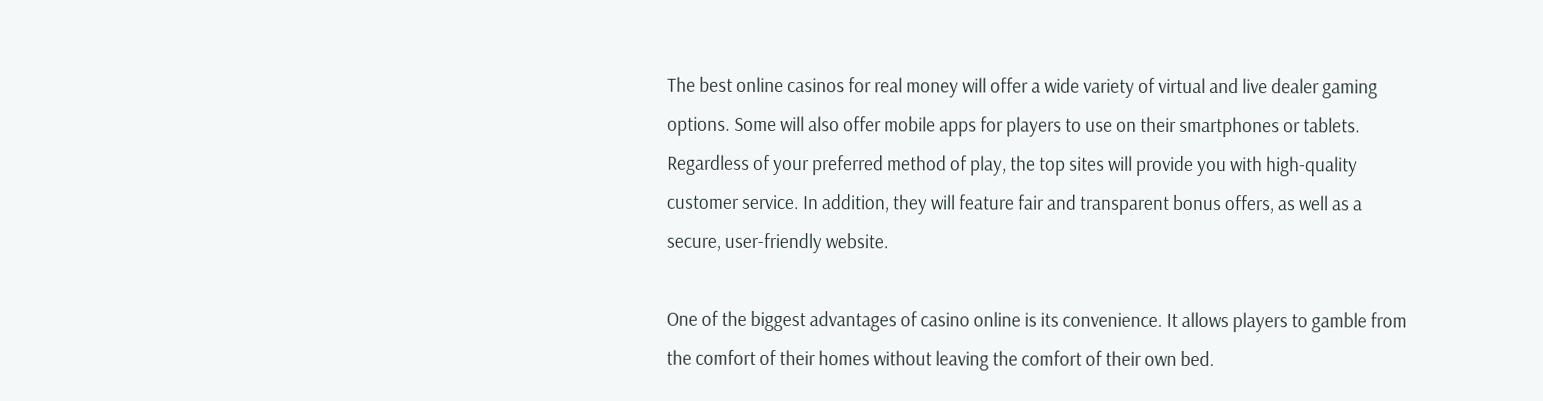The best online casinos for real money will offer a wide variety of virtual and live dealer gaming options. Some will also offer mobile apps for players to use on their smartphones or tablets. Regardless of your preferred method of play, the top sites will provide you with high-quality customer service. In addition, they will feature fair and transparent bonus offers, as well as a secure, user-friendly website.

One of the biggest advantages of casino online is its convenience. It allows players to gamble from the comfort of their homes without leaving the comfort of their own bed.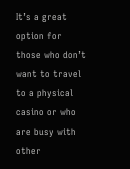It’s a great option for those who don’t want to travel to a physical casino or who are busy with other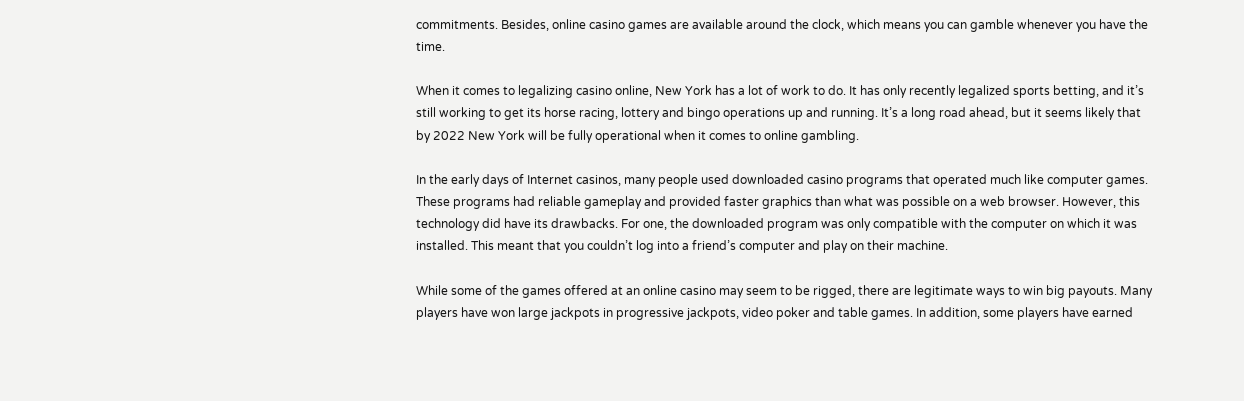commitments. Besides, online casino games are available around the clock, which means you can gamble whenever you have the time.

When it comes to legalizing casino online, New York has a lot of work to do. It has only recently legalized sports betting, and it’s still working to get its horse racing, lottery and bingo operations up and running. It’s a long road ahead, but it seems likely that by 2022 New York will be fully operational when it comes to online gambling.

In the early days of Internet casinos, many people used downloaded casino programs that operated much like computer games. These programs had reliable gameplay and provided faster graphics than what was possible on a web browser. However, this technology did have its drawbacks. For one, the downloaded program was only compatible with the computer on which it was installed. This meant that you couldn’t log into a friend’s computer and play on their machine.

While some of the games offered at an online casino may seem to be rigged, there are legitimate ways to win big payouts. Many players have won large jackpots in progressive jackpots, video poker and table games. In addition, some players have earned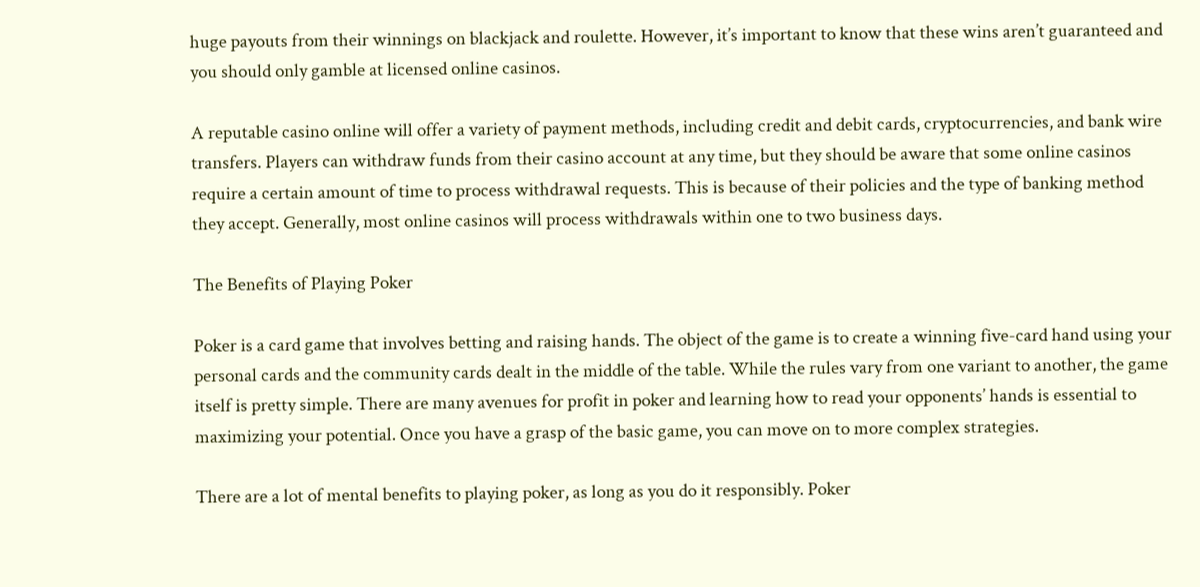huge payouts from their winnings on blackjack and roulette. However, it’s important to know that these wins aren’t guaranteed and you should only gamble at licensed online casinos.

A reputable casino online will offer a variety of payment methods, including credit and debit cards, cryptocurrencies, and bank wire transfers. Players can withdraw funds from their casino account at any time, but they should be aware that some online casinos require a certain amount of time to process withdrawal requests. This is because of their policies and the type of banking method they accept. Generally, most online casinos will process withdrawals within one to two business days.

The Benefits of Playing Poker

Poker is a card game that involves betting and raising hands. The object of the game is to create a winning five-card hand using your personal cards and the community cards dealt in the middle of the table. While the rules vary from one variant to another, the game itself is pretty simple. There are many avenues for profit in poker and learning how to read your opponents’ hands is essential to maximizing your potential. Once you have a grasp of the basic game, you can move on to more complex strategies.

There are a lot of mental benefits to playing poker, as long as you do it responsibly. Poker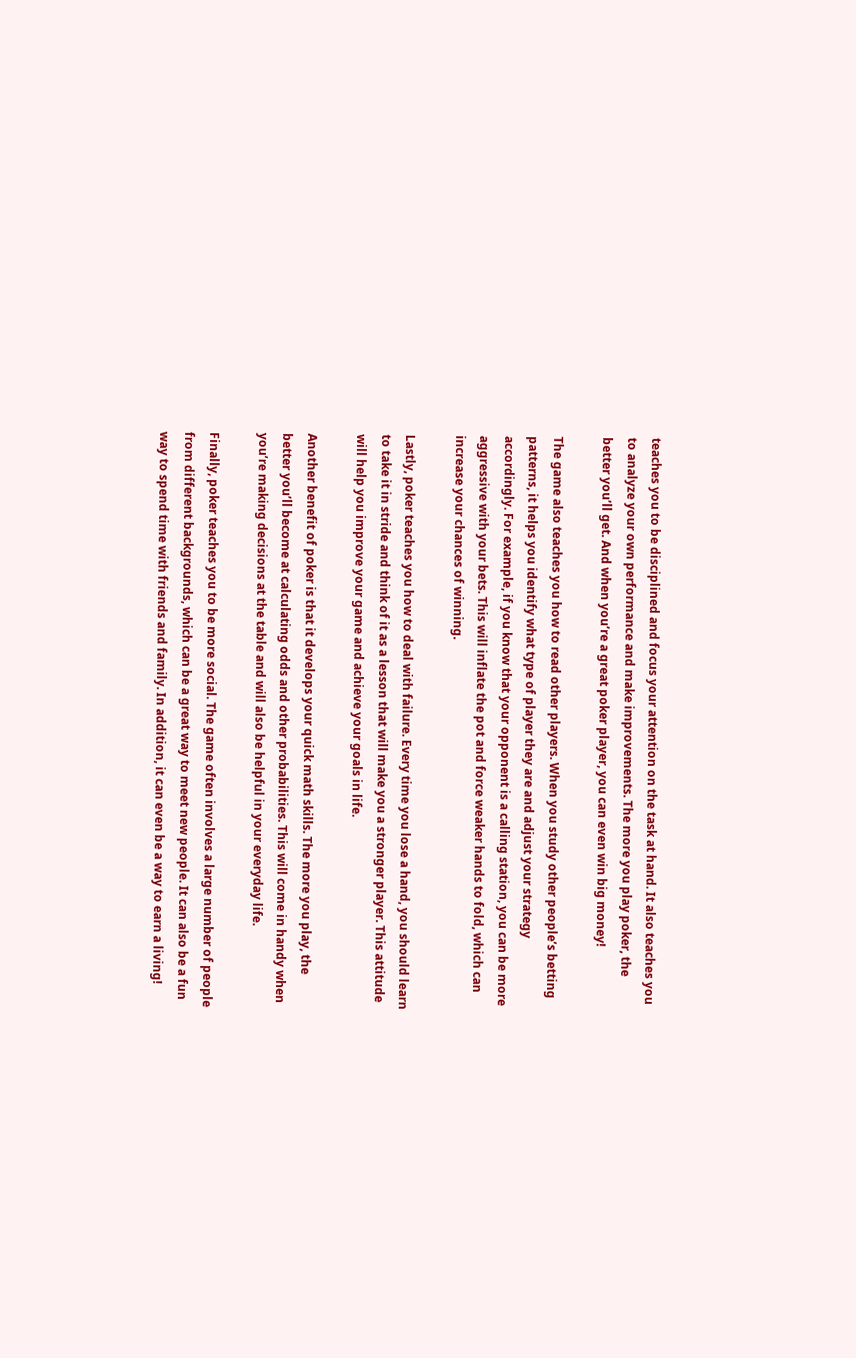teaches you to be disciplined and focus your attention on the task at hand. It also teaches you to analyze your own performance and make improvements. The more you play poker, the better you’ll get. And when you’re a great poker player, you can even win big money!

The game also teaches you how to read other players. When you study other people’s betting patterns, it helps you identify what type of player they are and adjust your strategy accordingly. For example, if you know that your opponent is a calling station, you can be more aggressive with your bets. This will inflate the pot and force weaker hands to fold, which can increase your chances of winning.

Lastly, poker teaches you how to deal with failure. Every time you lose a hand, you should learn to take it in stride and think of it as a lesson that will make you a stronger player. This attitude will help you improve your game and achieve your goals in life.

Another benefit of poker is that it develops your quick math skills. The more you play, the better you’ll become at calculating odds and other probabilities. This will come in handy when you’re making decisions at the table and will also be helpful in your everyday life.

Finally, poker teaches you to be more social. The game often involves a large number of people from different backgrounds, which can be a great way to meet new people. It can also be a fun way to spend time with friends and family. In addition, it can even be a way to earn a living!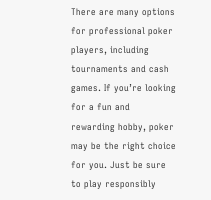There are many options for professional poker players, including tournaments and cash games. If you’re looking for a fun and rewarding hobby, poker may be the right choice for you. Just be sure to play responsibly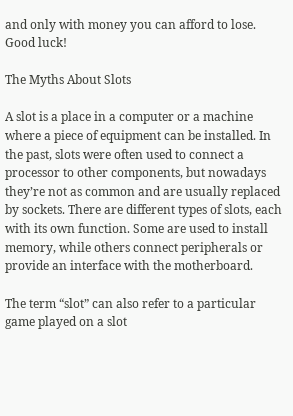and only with money you can afford to lose. Good luck!

The Myths About Slots

A slot is a place in a computer or a machine where a piece of equipment can be installed. In the past, slots were often used to connect a processor to other components, but nowadays they’re not as common and are usually replaced by sockets. There are different types of slots, each with its own function. Some are used to install memory, while others connect peripherals or provide an interface with the motherboard.

The term “slot” can also refer to a particular game played on a slot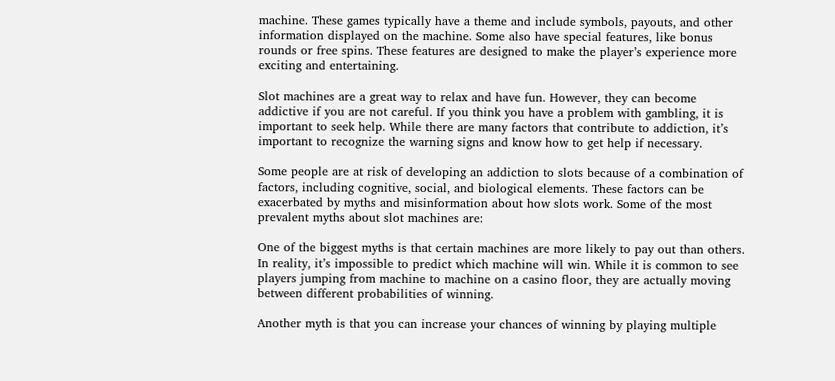machine. These games typically have a theme and include symbols, payouts, and other information displayed on the machine. Some also have special features, like bonus rounds or free spins. These features are designed to make the player’s experience more exciting and entertaining.

Slot machines are a great way to relax and have fun. However, they can become addictive if you are not careful. If you think you have a problem with gambling, it is important to seek help. While there are many factors that contribute to addiction, it’s important to recognize the warning signs and know how to get help if necessary.

Some people are at risk of developing an addiction to slots because of a combination of factors, including cognitive, social, and biological elements. These factors can be exacerbated by myths and misinformation about how slots work. Some of the most prevalent myths about slot machines are:

One of the biggest myths is that certain machines are more likely to pay out than others. In reality, it’s impossible to predict which machine will win. While it is common to see players jumping from machine to machine on a casino floor, they are actually moving between different probabilities of winning.

Another myth is that you can increase your chances of winning by playing multiple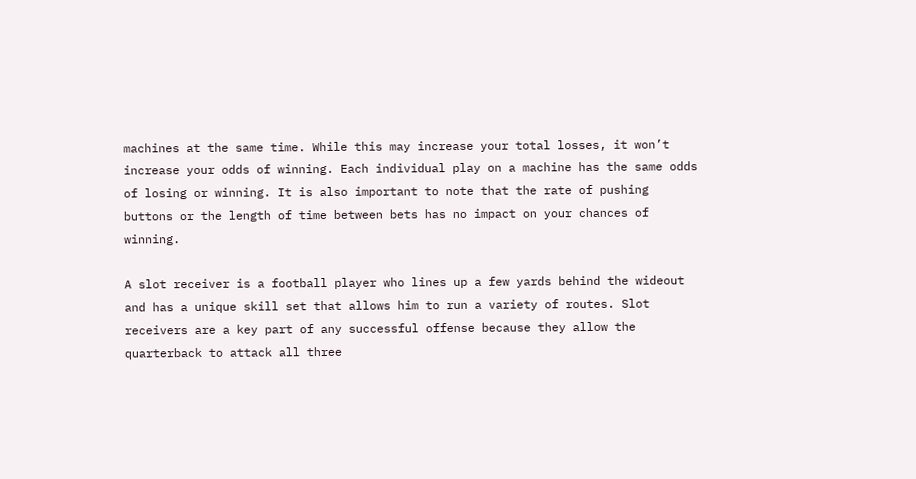machines at the same time. While this may increase your total losses, it won’t increase your odds of winning. Each individual play on a machine has the same odds of losing or winning. It is also important to note that the rate of pushing buttons or the length of time between bets has no impact on your chances of winning.

A slot receiver is a football player who lines up a few yards behind the wideout and has a unique skill set that allows him to run a variety of routes. Slot receivers are a key part of any successful offense because they allow the quarterback to attack all three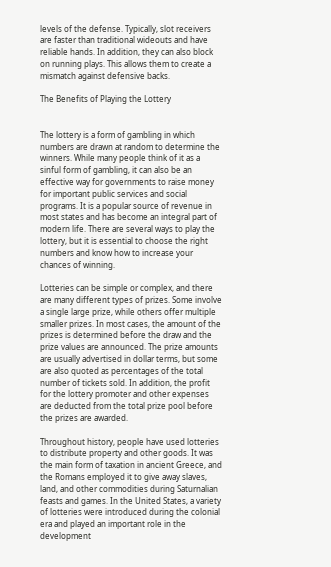levels of the defense. Typically, slot receivers are faster than traditional wideouts and have reliable hands. In addition, they can also block on running plays. This allows them to create a mismatch against defensive backs.

The Benefits of Playing the Lottery


The lottery is a form of gambling in which numbers are drawn at random to determine the winners. While many people think of it as a sinful form of gambling, it can also be an effective way for governments to raise money for important public services and social programs. It is a popular source of revenue in most states and has become an integral part of modern life. There are several ways to play the lottery, but it is essential to choose the right numbers and know how to increase your chances of winning.

Lotteries can be simple or complex, and there are many different types of prizes. Some involve a single large prize, while others offer multiple smaller prizes. In most cases, the amount of the prizes is determined before the draw and the prize values are announced. The prize amounts are usually advertised in dollar terms, but some are also quoted as percentages of the total number of tickets sold. In addition, the profit for the lottery promoter and other expenses are deducted from the total prize pool before the prizes are awarded.

Throughout history, people have used lotteries to distribute property and other goods. It was the main form of taxation in ancient Greece, and the Romans employed it to give away slaves, land, and other commodities during Saturnalian feasts and games. In the United States, a variety of lotteries were introduced during the colonial era and played an important role in the development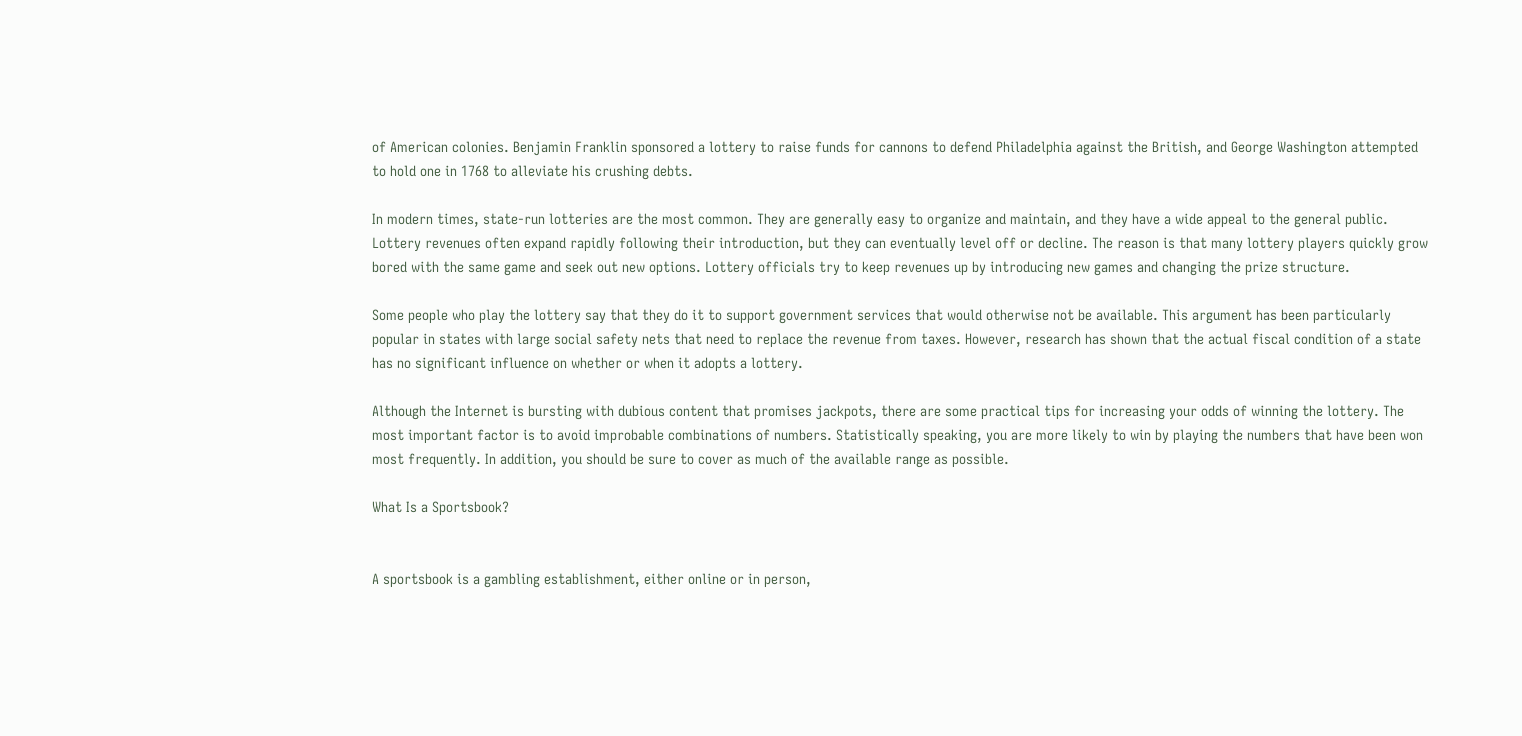of American colonies. Benjamin Franklin sponsored a lottery to raise funds for cannons to defend Philadelphia against the British, and George Washington attempted to hold one in 1768 to alleviate his crushing debts.

In modern times, state-run lotteries are the most common. They are generally easy to organize and maintain, and they have a wide appeal to the general public. Lottery revenues often expand rapidly following their introduction, but they can eventually level off or decline. The reason is that many lottery players quickly grow bored with the same game and seek out new options. Lottery officials try to keep revenues up by introducing new games and changing the prize structure.

Some people who play the lottery say that they do it to support government services that would otherwise not be available. This argument has been particularly popular in states with large social safety nets that need to replace the revenue from taxes. However, research has shown that the actual fiscal condition of a state has no significant influence on whether or when it adopts a lottery.

Although the Internet is bursting with dubious content that promises jackpots, there are some practical tips for increasing your odds of winning the lottery. The most important factor is to avoid improbable combinations of numbers. Statistically speaking, you are more likely to win by playing the numbers that have been won most frequently. In addition, you should be sure to cover as much of the available range as possible.

What Is a Sportsbook?


A sportsbook is a gambling establishment, either online or in person,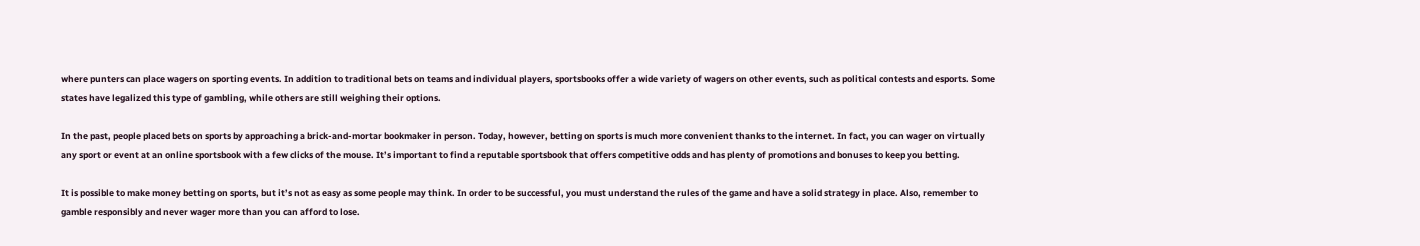where punters can place wagers on sporting events. In addition to traditional bets on teams and individual players, sportsbooks offer a wide variety of wagers on other events, such as political contests and esports. Some states have legalized this type of gambling, while others are still weighing their options.

In the past, people placed bets on sports by approaching a brick-and-mortar bookmaker in person. Today, however, betting on sports is much more convenient thanks to the internet. In fact, you can wager on virtually any sport or event at an online sportsbook with a few clicks of the mouse. It’s important to find a reputable sportsbook that offers competitive odds and has plenty of promotions and bonuses to keep you betting.

It is possible to make money betting on sports, but it’s not as easy as some people may think. In order to be successful, you must understand the rules of the game and have a solid strategy in place. Also, remember to gamble responsibly and never wager more than you can afford to lose.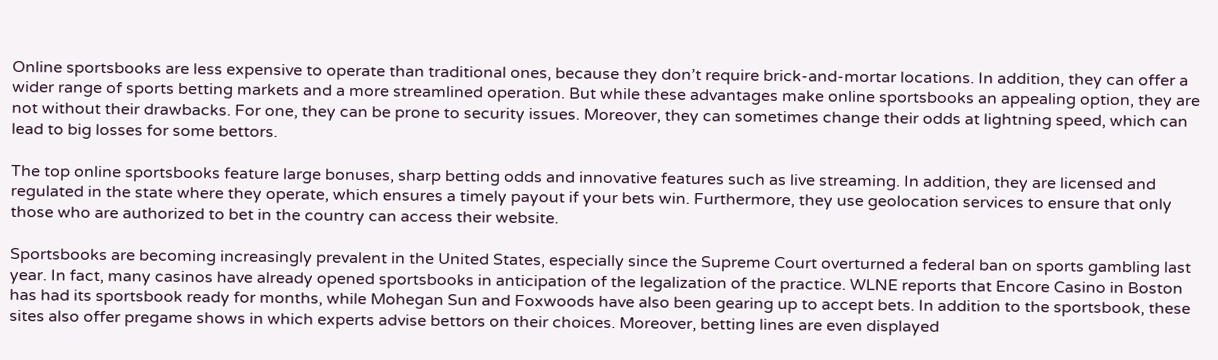Online sportsbooks are less expensive to operate than traditional ones, because they don’t require brick-and-mortar locations. In addition, they can offer a wider range of sports betting markets and a more streamlined operation. But while these advantages make online sportsbooks an appealing option, they are not without their drawbacks. For one, they can be prone to security issues. Moreover, they can sometimes change their odds at lightning speed, which can lead to big losses for some bettors.

The top online sportsbooks feature large bonuses, sharp betting odds and innovative features such as live streaming. In addition, they are licensed and regulated in the state where they operate, which ensures a timely payout if your bets win. Furthermore, they use geolocation services to ensure that only those who are authorized to bet in the country can access their website.

Sportsbooks are becoming increasingly prevalent in the United States, especially since the Supreme Court overturned a federal ban on sports gambling last year. In fact, many casinos have already opened sportsbooks in anticipation of the legalization of the practice. WLNE reports that Encore Casino in Boston has had its sportsbook ready for months, while Mohegan Sun and Foxwoods have also been gearing up to accept bets. In addition to the sportsbook, these sites also offer pregame shows in which experts advise bettors on their choices. Moreover, betting lines are even displayed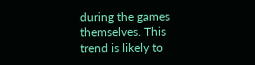during the games themselves. This trend is likely to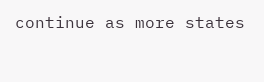continue as more states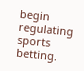begin regulating sports betting.